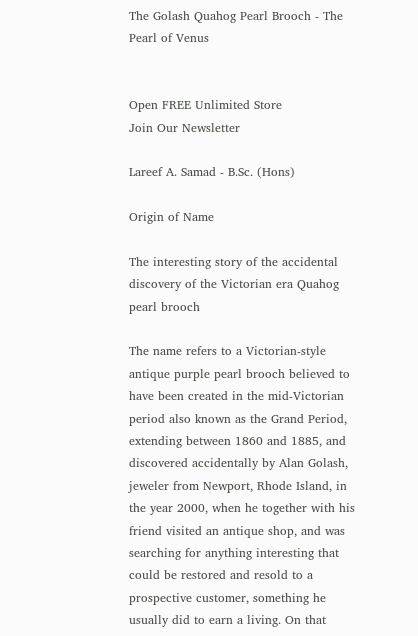The Golash Quahog Pearl Brooch - The Pearl of Venus


Open FREE Unlimited Store                   Join Our Newsletter

Lareef A. Samad - B.Sc. (Hons)

Origin of Name

The interesting story of the accidental discovery of the Victorian era Quahog pearl brooch

The name refers to a Victorian-style antique purple pearl brooch believed to have been created in the mid-Victorian period also known as the Grand Period, extending between 1860 and 1885, and discovered accidentally by Alan Golash,  jeweler from Newport, Rhode Island, in the year 2000, when he together with his friend visited an antique shop, and was searching for anything interesting that could be restored and resold to a prospective customer, something he usually did to earn a living. On that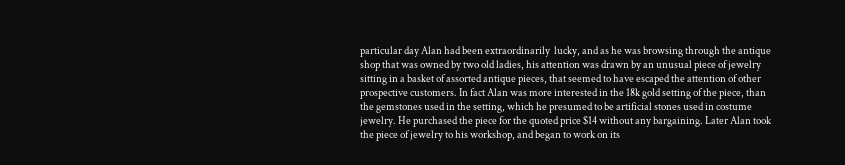particular day Alan had been extraordinarily  lucky, and as he was browsing through the antique shop that was owned by two old ladies, his attention was drawn by an unusual piece of jewelry sitting in a basket of assorted antique pieces, that seemed to have escaped the attention of other prospective customers. In fact Alan was more interested in the 18k gold setting of the piece, than the gemstones used in the setting, which he presumed to be artificial stones used in costume jewelry. He purchased the piece for the quoted price $14 without any bargaining. Later Alan took the piece of jewelry to his workshop, and began to work on its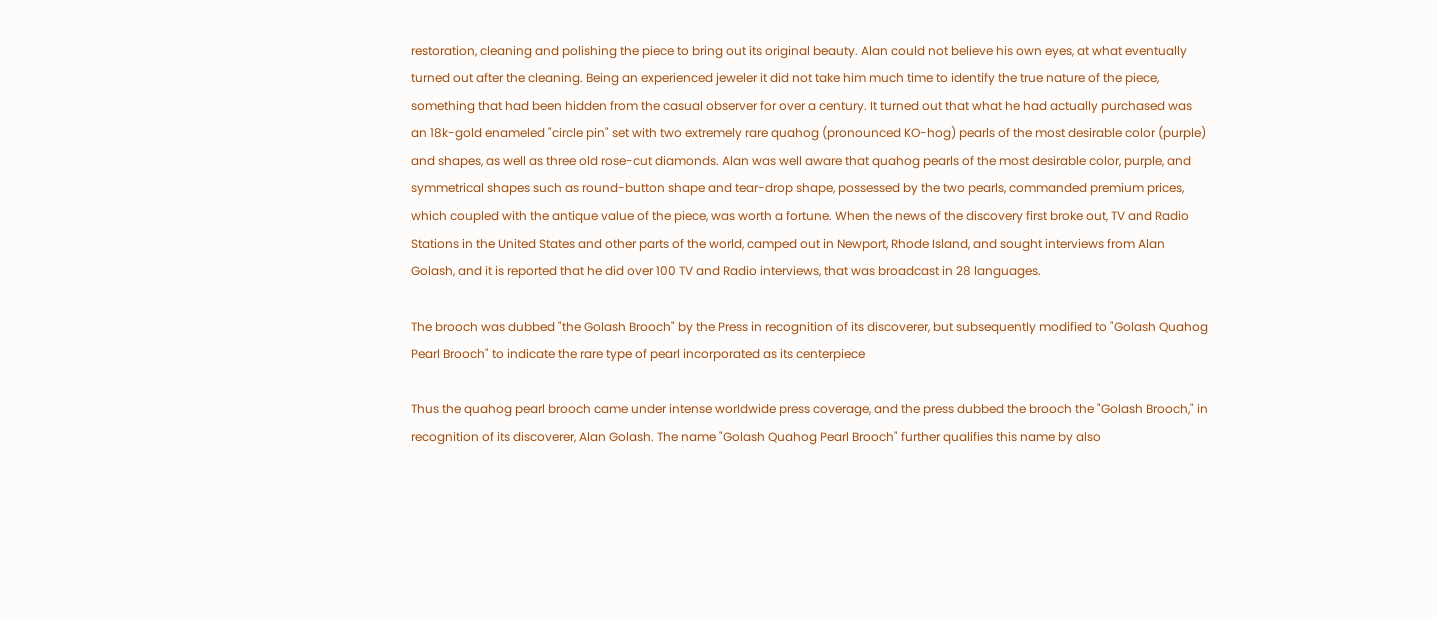restoration, cleaning and polishing the piece to bring out its original beauty. Alan could not believe his own eyes, at what eventually turned out after the cleaning. Being an experienced jeweler it did not take him much time to identify the true nature of the piece, something that had been hidden from the casual observer for over a century. It turned out that what he had actually purchased was an 18k-gold enameled "circle pin" set with two extremely rare quahog (pronounced KO-hog) pearls of the most desirable color (purple) and shapes, as well as three old rose-cut diamonds. Alan was well aware that quahog pearls of the most desirable color, purple, and symmetrical shapes such as round-button shape and tear-drop shape, possessed by the two pearls, commanded premium prices, which coupled with the antique value of the piece, was worth a fortune. When the news of the discovery first broke out, TV and Radio Stations in the United States and other parts of the world, camped out in Newport, Rhode Island, and sought interviews from Alan Golash, and it is reported that he did over 100 TV and Radio interviews, that was broadcast in 28 languages.

The brooch was dubbed "the Golash Brooch" by the Press in recognition of its discoverer, but subsequently modified to "Golash Quahog Pearl Brooch" to indicate the rare type of pearl incorporated as its centerpiece

Thus the quahog pearl brooch came under intense worldwide press coverage, and the press dubbed the brooch the "Golash Brooch," in recognition of its discoverer, Alan Golash. The name "Golash Quahog Pearl Brooch" further qualifies this name by also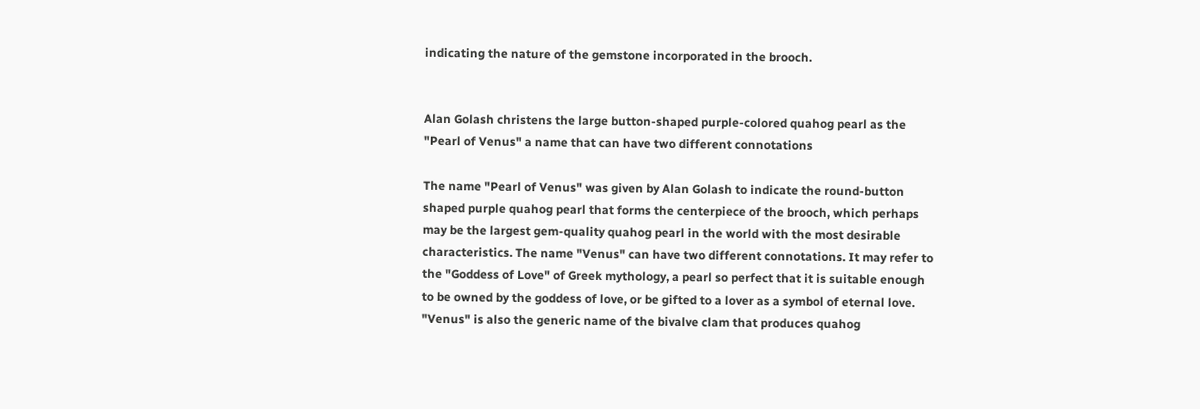indicating the nature of the gemstone incorporated in the brooch.


Alan Golash christens the large button-shaped purple-colored quahog pearl as the "Pearl of Venus" a name that can have two different connotations

The name "Pearl of Venus" was given by Alan Golash to indicate the round-button shaped purple quahog pearl that forms the centerpiece of the brooch, which perhaps may be the largest gem-quality quahog pearl in the world with the most desirable characteristics. The name "Venus" can have two different connotations. It may refer to the "Goddess of Love" of Greek mythology, a pearl so perfect that it is suitable enough to be owned by the goddess of love, or be gifted to a lover as a symbol of eternal love. "Venus" is also the generic name of the bivalve clam that produces quahog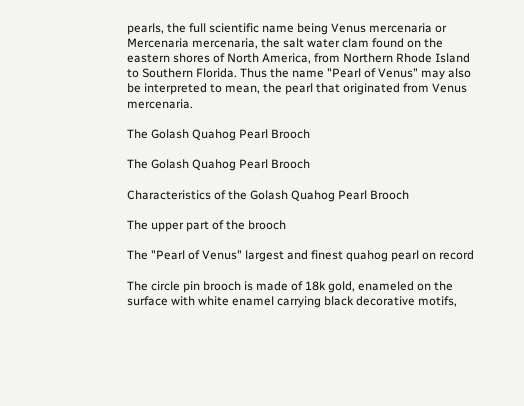pearls, the full scientific name being Venus mercenaria or Mercenaria mercenaria, the salt water clam found on the eastern shores of North America, from Northern Rhode Island to Southern Florida. Thus the name "Pearl of Venus" may also be interpreted to mean, the pearl that originated from Venus mercenaria.

The Golash Quahog Pearl Brooch

The Golash Quahog Pearl Brooch

Characteristics of the Golash Quahog Pearl Brooch

The upper part of the brooch

The "Pearl of Venus" largest and finest quahog pearl on record

The circle pin brooch is made of 18k gold, enameled on the surface with white enamel carrying black decorative motifs,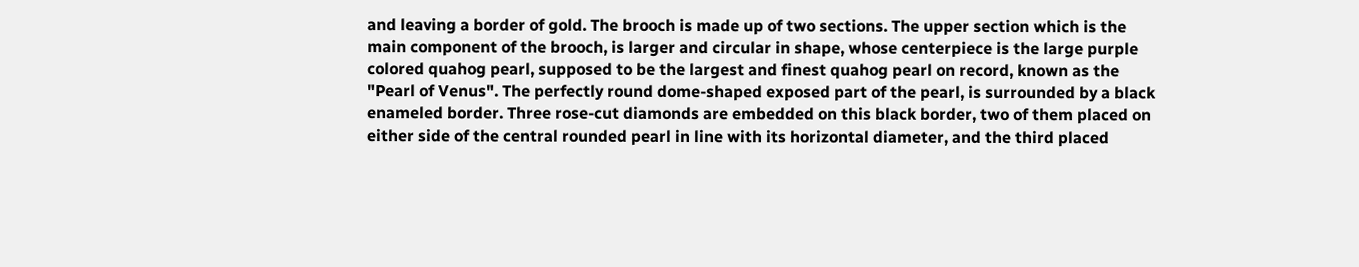and leaving a border of gold. The brooch is made up of two sections. The upper section which is the main component of the brooch, is larger and circular in shape, whose centerpiece is the large purple colored quahog pearl, supposed to be the largest and finest quahog pearl on record, known as the "Pearl of Venus". The perfectly round dome-shaped exposed part of the pearl, is surrounded by a black enameled border. Three rose-cut diamonds are embedded on this black border, two of them placed on either side of the central rounded pearl in line with its horizontal diameter, and the third placed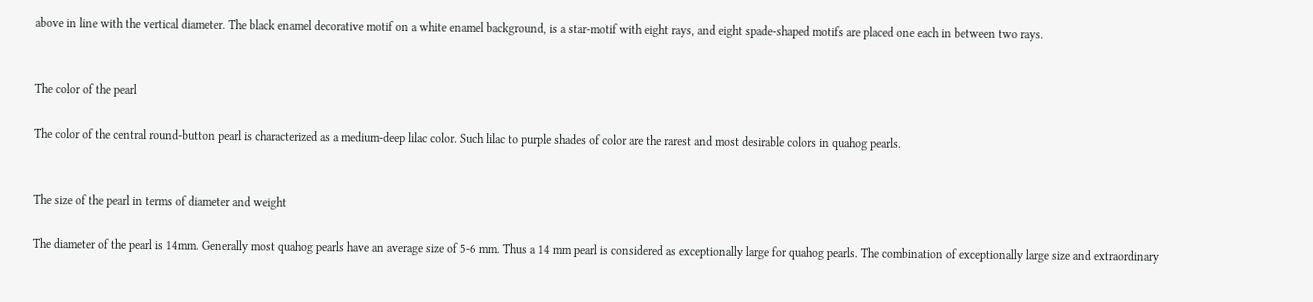above in line with the vertical diameter. The black enamel decorative motif on a white enamel background, is a star-motif with eight rays, and eight spade-shaped motifs are placed one each in between two rays.


The color of the pearl

The color of the central round-button pearl is characterized as a medium-deep lilac color. Such lilac to purple shades of color are the rarest and most desirable colors in quahog pearls.


The size of the pearl in terms of diameter and weight

The diameter of the pearl is 14mm. Generally most quahog pearls have an average size of 5-6 mm. Thus a 14 mm pearl is considered as exceptionally large for quahog pearls. The combination of exceptionally large size and extraordinary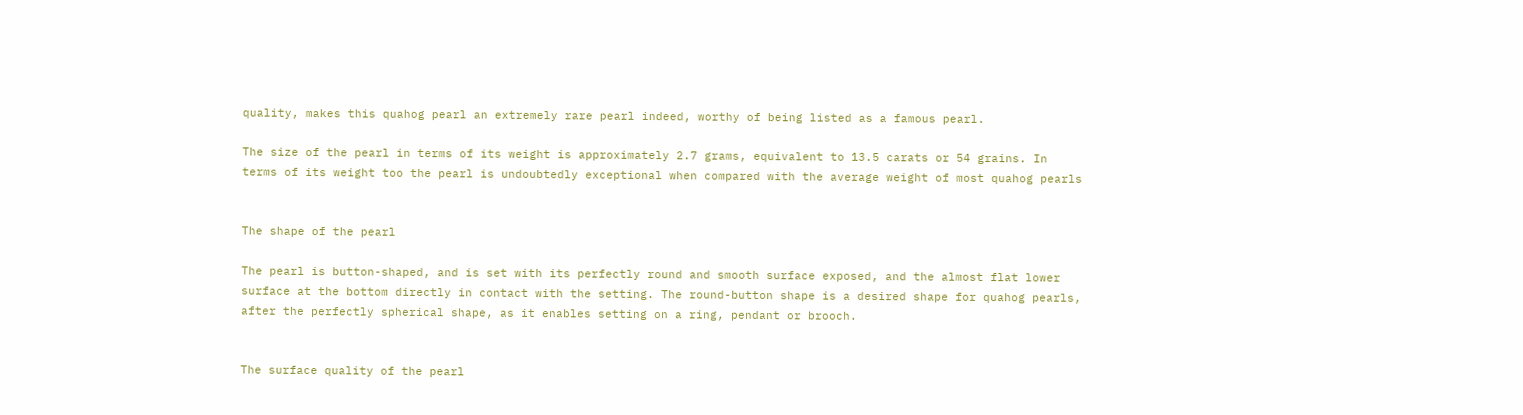quality, makes this quahog pearl an extremely rare pearl indeed, worthy of being listed as a famous pearl.

The size of the pearl in terms of its weight is approximately 2.7 grams, equivalent to 13.5 carats or 54 grains. In terms of its weight too the pearl is undoubtedly exceptional when compared with the average weight of most quahog pearls


The shape of the pearl

The pearl is button-shaped, and is set with its perfectly round and smooth surface exposed, and the almost flat lower surface at the bottom directly in contact with the setting. The round-button shape is a desired shape for quahog pearls, after the perfectly spherical shape, as it enables setting on a ring, pendant or brooch.


The surface quality of the pearl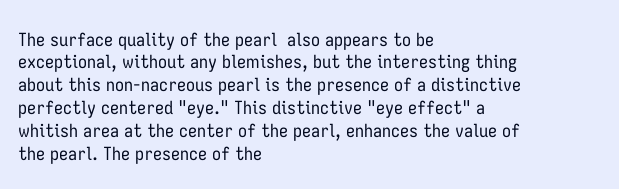The surface quality of the pearl  also appears to be exceptional, without any blemishes, but the interesting thing about this non-nacreous pearl is the presence of a distinctive perfectly centered "eye." This distinctive "eye effect" a whitish area at the center of the pearl, enhances the value of the pearl. The presence of the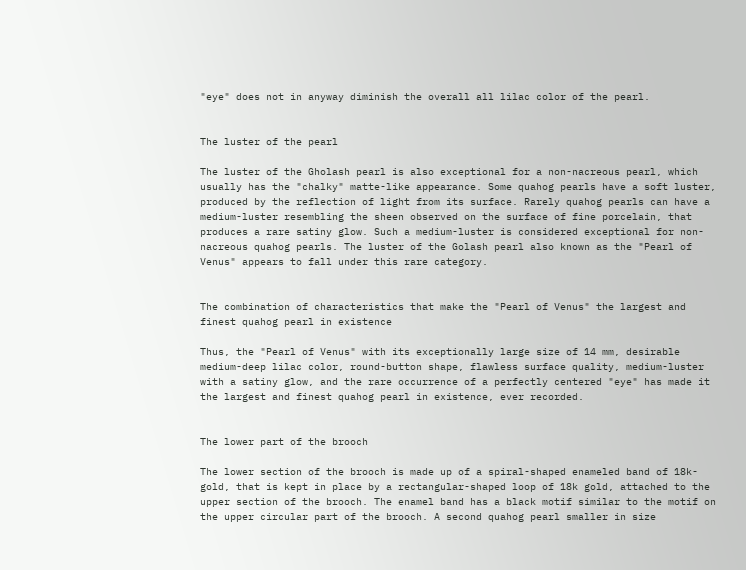"eye" does not in anyway diminish the overall all lilac color of the pearl.


The luster of the pearl

The luster of the Gholash pearl is also exceptional for a non-nacreous pearl, which usually has the "chalky" matte-like appearance. Some quahog pearls have a soft luster, produced by the reflection of light from its surface. Rarely quahog pearls can have a medium-luster resembling the sheen observed on the surface of fine porcelain, that produces a rare satiny glow. Such a medium-luster is considered exceptional for non-nacreous quahog pearls. The luster of the Golash pearl also known as the "Pearl of Venus" appears to fall under this rare category.


The combination of characteristics that make the "Pearl of Venus" the largest and finest quahog pearl in existence

Thus, the "Pearl of Venus" with its exceptionally large size of 14 mm, desirable medium-deep lilac color, round-button shape, flawless surface quality, medium-luster with a satiny glow, and the rare occurrence of a perfectly centered "eye" has made it the largest and finest quahog pearl in existence, ever recorded.


The lower part of the brooch

The lower section of the brooch is made up of a spiral-shaped enameled band of 18k-gold, that is kept in place by a rectangular-shaped loop of 18k gold, attached to the upper section of the brooch. The enamel band has a black motif similar to the motif on the upper circular part of the brooch. A second quahog pearl smaller in size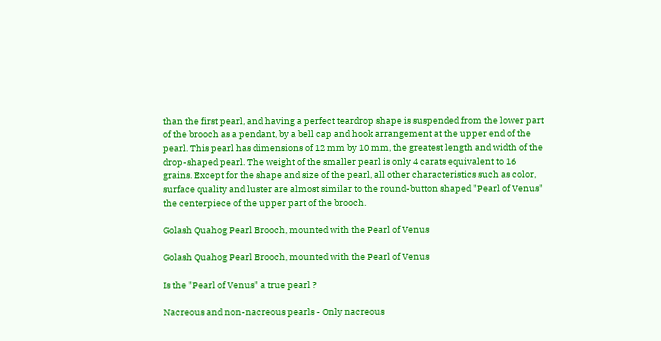than the first pearl, and having a perfect teardrop shape is suspended from the lower part of the brooch as a pendant, by a bell cap and hook arrangement at the upper end of the pearl. This pearl has dimensions of 12 mm by 10 mm, the greatest length and width of the drop-shaped pearl. The weight of the smaller pearl is only 4 carats equivalent to 16 grains. Except for the shape and size of the pearl, all other characteristics such as color, surface quality and luster are almost similar to the round-button shaped "Pearl of Venus" the centerpiece of the upper part of the brooch.

Golash Quahog Pearl Brooch, mounted with the Pearl of Venus

Golash Quahog Pearl Brooch, mounted with the Pearl of Venus

Is the "Pearl of Venus" a true pearl ?

Nacreous and non-nacreous pearls - Only nacreous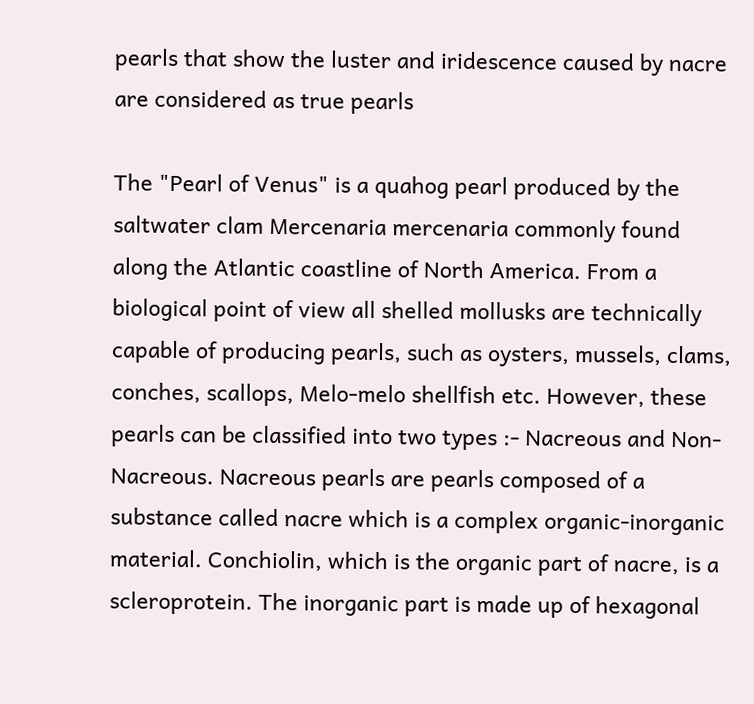pearls that show the luster and iridescence caused by nacre are considered as true pearls

The "Pearl of Venus" is a quahog pearl produced by the saltwater clam Mercenaria mercenaria commonly found along the Atlantic coastline of North America. From a biological point of view all shelled mollusks are technically capable of producing pearls, such as oysters, mussels, clams, conches, scallops, Melo-melo shellfish etc. However, these pearls can be classified into two types :- Nacreous and Non-Nacreous. Nacreous pearls are pearls composed of a substance called nacre which is a complex organic-inorganic material. Conchiolin, which is the organic part of nacre, is a scleroprotein. The inorganic part is made up of hexagonal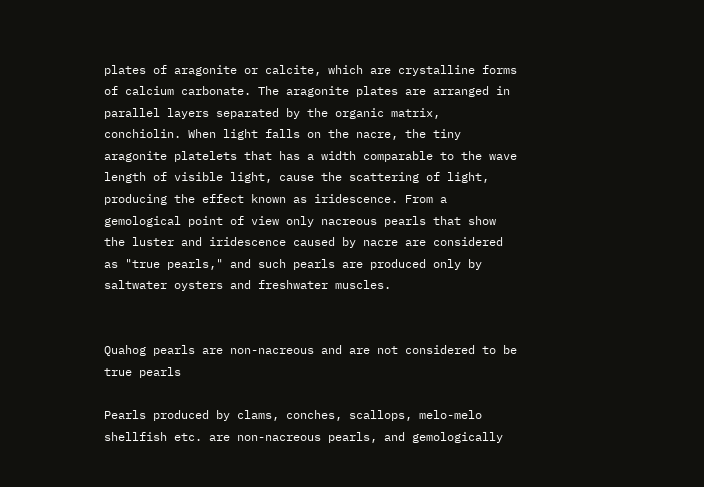plates of aragonite or calcite, which are crystalline forms of calcium carbonate. The aragonite plates are arranged in parallel layers separated by the organic matrix, conchiolin. When light falls on the nacre, the tiny aragonite platelets that has a width comparable to the wave length of visible light, cause the scattering of light, producing the effect known as iridescence. From a gemological point of view only nacreous pearls that show the luster and iridescence caused by nacre are considered as "true pearls," and such pearls are produced only by saltwater oysters and freshwater muscles.


Quahog pearls are non-nacreous and are not considered to be true pearls

Pearls produced by clams, conches, scallops, melo-melo shellfish etc. are non-nacreous pearls, and gemologically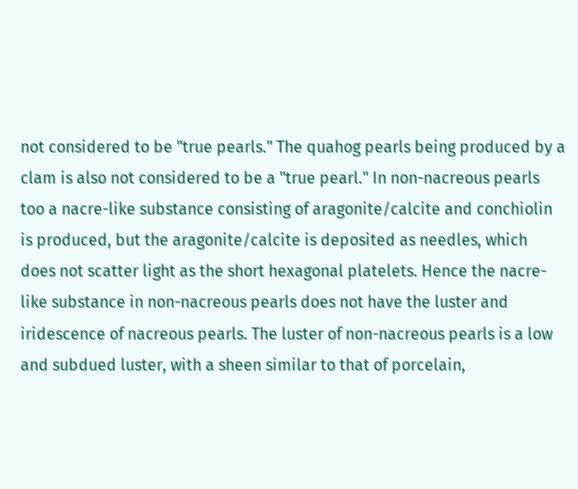not considered to be "true pearls." The quahog pearls being produced by a clam is also not considered to be a "true pearl." In non-nacreous pearls too a nacre-like substance consisting of aragonite/calcite and conchiolin is produced, but the aragonite/calcite is deposited as needles, which does not scatter light as the short hexagonal platelets. Hence the nacre-like substance in non-nacreous pearls does not have the luster and iridescence of nacreous pearls. The luster of non-nacreous pearls is a low and subdued luster, with a sheen similar to that of porcelain,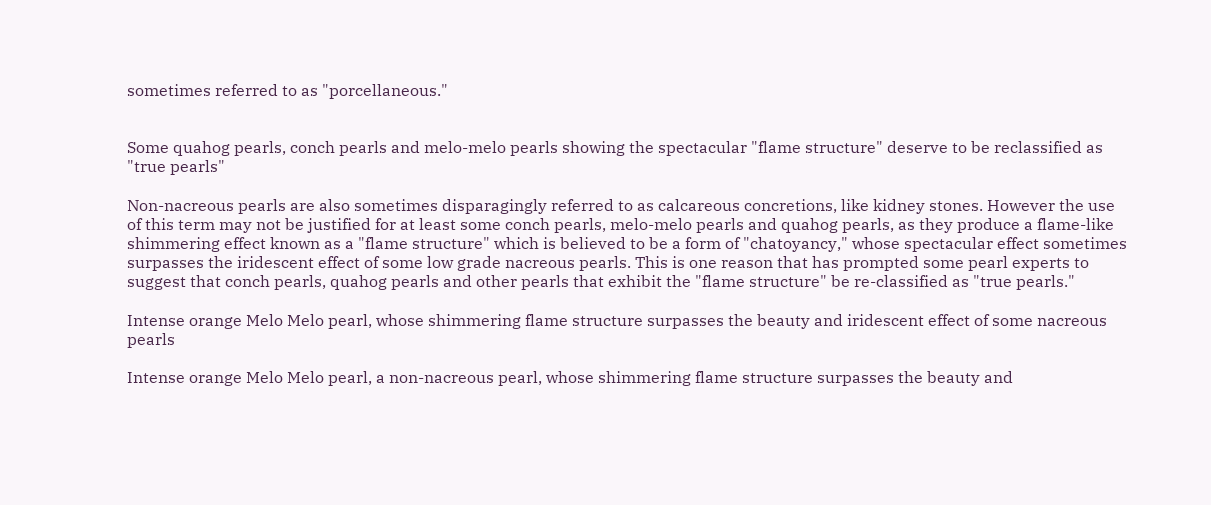sometimes referred to as "porcellaneous."


Some quahog pearls, conch pearls and melo-melo pearls showing the spectacular "flame structure" deserve to be reclassified as "true pearls"

Non-nacreous pearls are also sometimes disparagingly referred to as calcareous concretions, like kidney stones. However the use of this term may not be justified for at least some conch pearls, melo-melo pearls and quahog pearls, as they produce a flame-like shimmering effect known as a "flame structure" which is believed to be a form of "chatoyancy," whose spectacular effect sometimes surpasses the iridescent effect of some low grade nacreous pearls. This is one reason that has prompted some pearl experts to suggest that conch pearls, quahog pearls and other pearls that exhibit the "flame structure" be re-classified as "true pearls."

Intense orange Melo Melo pearl, whose shimmering flame structure surpasses the beauty and iridescent effect of some nacreous pearls

Intense orange Melo Melo pearl, a non-nacreous pearl, whose shimmering flame structure surpasses the beauty and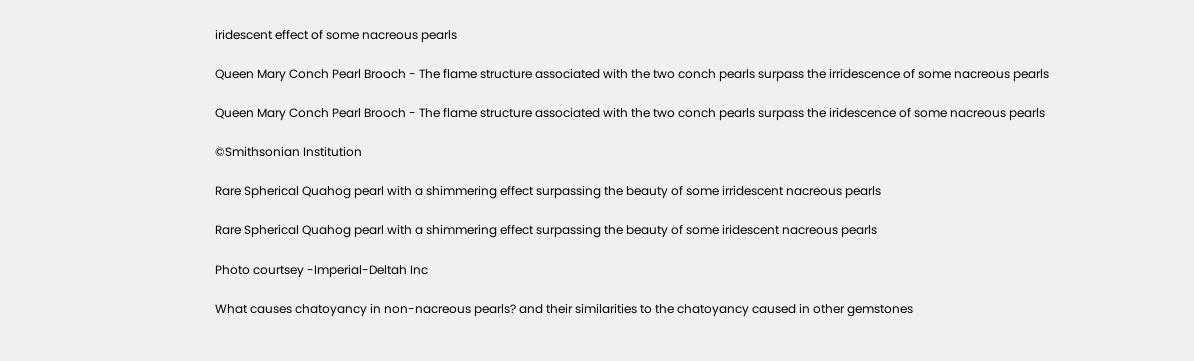iridescent effect of some nacreous pearls

Queen Mary Conch Pearl Brooch - The flame structure associated with the two conch pearls surpass the irridescence of some nacreous pearls

Queen Mary Conch Pearl Brooch - The flame structure associated with the two conch pearls surpass the iridescence of some nacreous pearls

©Smithsonian Institution

Rare Spherical Quahog pearl with a shimmering effect surpassing the beauty of some irridescent nacreous pearls

Rare Spherical Quahog pearl with a shimmering effect surpassing the beauty of some iridescent nacreous pearls

Photo courtsey -Imperial-Deltah Inc

What causes chatoyancy in non-nacreous pearls? and their similarities to the chatoyancy caused in other gemstones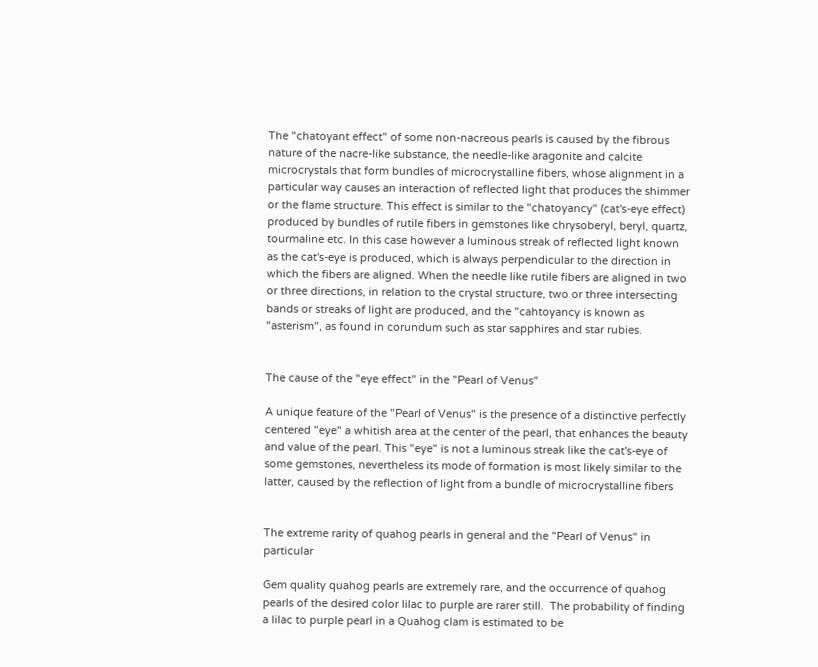The "chatoyant effect" of some non-nacreous pearls is caused by the fibrous nature of the nacre-like substance, the needle-like aragonite and calcite microcrystals that form bundles of microcrystalline fibers, whose alignment in a particular way causes an interaction of reflected light that produces the shimmer or the flame structure. This effect is similar to the "chatoyancy" (cat's-eye effect) produced by bundles of rutile fibers in gemstones like chrysoberyl, beryl, quartz, tourmaline etc. In this case however a luminous streak of reflected light known as the cat's-eye is produced, which is always perpendicular to the direction in which the fibers are aligned. When the needle like rutile fibers are aligned in two or three directions, in relation to the crystal structure, two or three intersecting bands or streaks of light are produced, and the "cahtoyancy is known as "asterism", as found in corundum such as star sapphires and star rubies.


The cause of the "eye effect" in the "Pearl of Venus"

A unique feature of the "Pearl of Venus" is the presence of a distinctive perfectly centered "eye" a whitish area at the center of the pearl, that enhances the beauty and value of the pearl. This "eye" is not a luminous streak like the cat's-eye of some gemstones, nevertheless its mode of formation is most likely similar to the latter, caused by the reflection of light from a bundle of microcrystalline fibers


The extreme rarity of quahog pearls in general and the "Pearl of Venus" in particular

Gem quality quahog pearls are extremely rare, and the occurrence of quahog pearls of the desired color lilac to purple are rarer still.  The probability of finding a lilac to purple pearl in a Quahog clam is estimated to be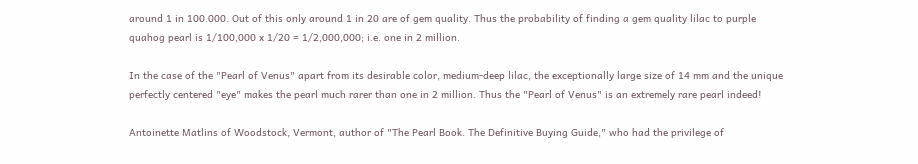around 1 in 100.000. Out of this only around 1 in 20 are of gem quality. Thus the probability of finding a gem quality lilac to purple quahog pearl is 1/100,000 x 1/20 = 1/2,000,000; i.e. one in 2 million.

In the case of the "Pearl of Venus" apart from its desirable color, medium-deep lilac, the exceptionally large size of 14 mm and the unique perfectly centered "eye" makes the pearl much rarer than one in 2 million. Thus the "Pearl of Venus" is an extremely rare pearl indeed!

Antoinette Matlins of Woodstock, Vermont, author of "The Pearl Book. The Definitive Buying Guide," who had the privilege of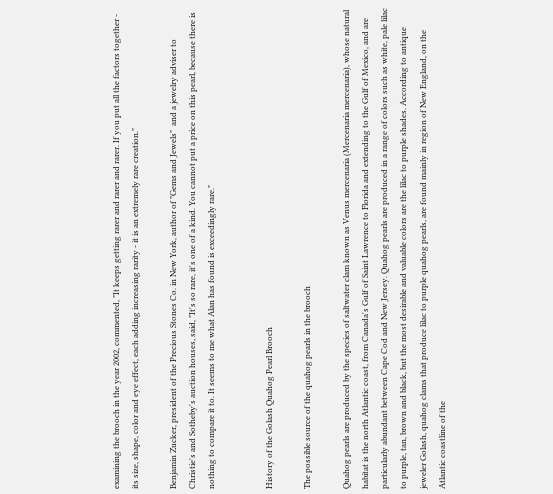examining the brooch in the year 2002, commented, "It keeps getting rarer and rarer and rarer. If you put all the factors together - its size, shape, color and eye effect, each adding increasing rarity - it is an extremely rare creation."

Benjamin Zucker, president of the Precious Stones Co. in New York, author of "Gems and Jewels"  and a jewelry adviser to Christie's and Sotheby's auction houses, said, "It's so rare, it's one of a kind. You cannot put a price on this pearl, because there is nothing to compare it to. It seems to me what Alan has found is exceedingly rare."


History of the Golash Quahog Pearl Brooch

The possible source of the quahog pearls in the brooch

Quahog pearls are produced by the species of saltwater clam known as Venus mercenaria (Mercenaria mercenaria), whose natural habitat is the north Atlantic coast, from Canada's Gulf of Saint Lawrence to Florida and extending to the Gulf of Mexico, and are particularly abundant between Cape Cod and New Jersey. Quahog pearls are produced in a range of colors such as white, pale lilac to purple, tan, brown and black, but the most desirable and valuable colors are the lilac to purple shades. According to antique jeweler Golash, quahog clams that produce lilac to purple quahog pearls, are found mainly in region of New England, on the Atlantic coastline of the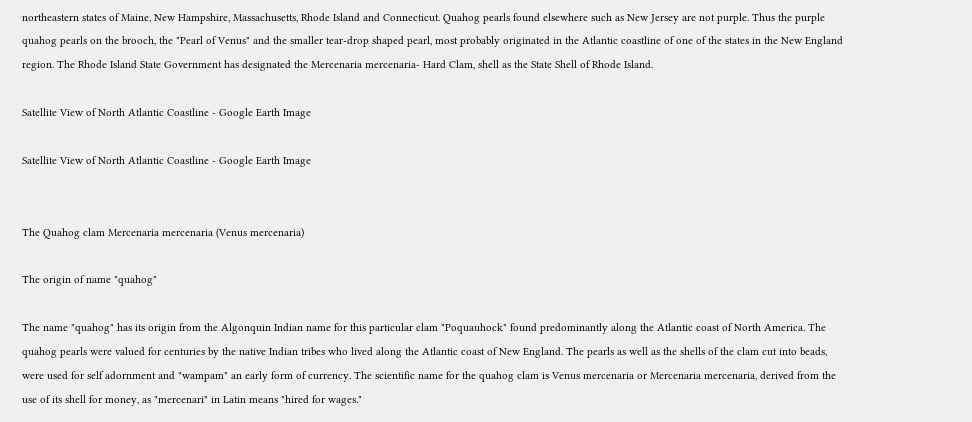northeastern states of Maine, New Hampshire, Massachusetts, Rhode Island and Connecticut. Quahog pearls found elsewhere such as New Jersey are not purple. Thus the purple quahog pearls on the brooch, the "Pearl of Venus" and the smaller tear-drop shaped pearl, most probably originated in the Atlantic coastline of one of the states in the New England region. The Rhode Island State Government has designated the Mercenaria mercenaria- Hard Clam, shell as the State Shell of Rhode Island.

Satellite View of North Atlantic Coastline - Google Earth Image

Satellite View of North Atlantic Coastline - Google Earth Image


The Quahog clam Mercenaria mercenaria (Venus mercenaria)

The origin of name "quahog"

The name "quahog" has its origin from the Algonquin Indian name for this particular clam "Poquauhock" found predominantly along the Atlantic coast of North America. The quahog pearls were valued for centuries by the native Indian tribes who lived along the Atlantic coast of New England. The pearls as well as the shells of the clam cut into beads, were used for self adornment and "wampam" an early form of currency. The scientific name for the quahog clam is Venus mercenaria or Mercenaria mercenaria, derived from the use of its shell for money, as "mercenari" in Latin means "hired for wages."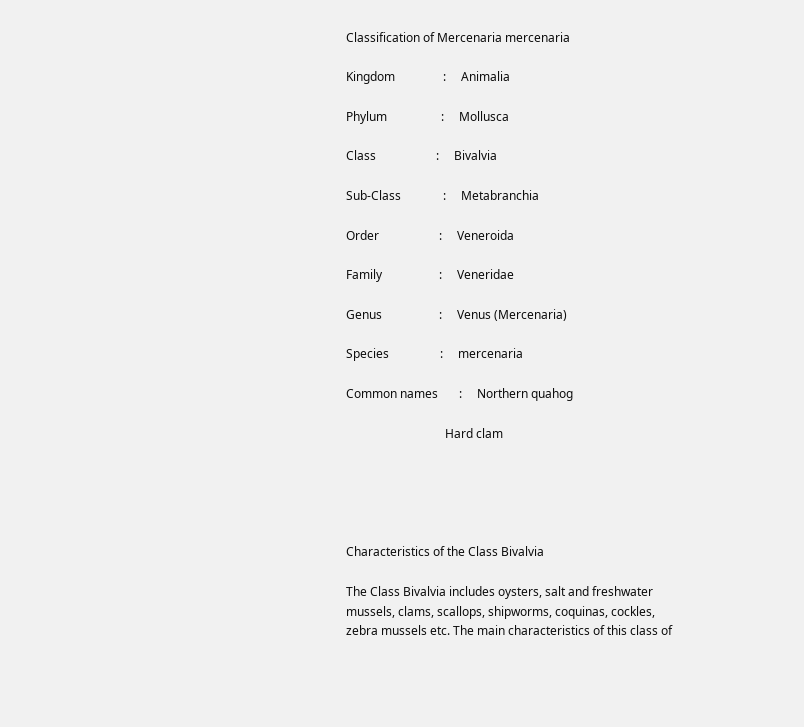Classification of Mercenaria mercenaria

Kingdom                :     Animalia

Phylum                  :     Mollusca

Class                    :     Bivalvia

Sub-Class              :     Metabranchia

Order                    :     Veneroida

Family                   :     Veneridae

Genus                   :     Venus (Mercenaria)

Species                 :     mercenaria

Common names       :     Northern quahog

                                 Hard clam





Characteristics of the Class Bivalvia

The Class Bivalvia includes oysters, salt and freshwater mussels, clams, scallops, shipworms, coquinas, cockles, zebra mussels etc. The main characteristics of this class of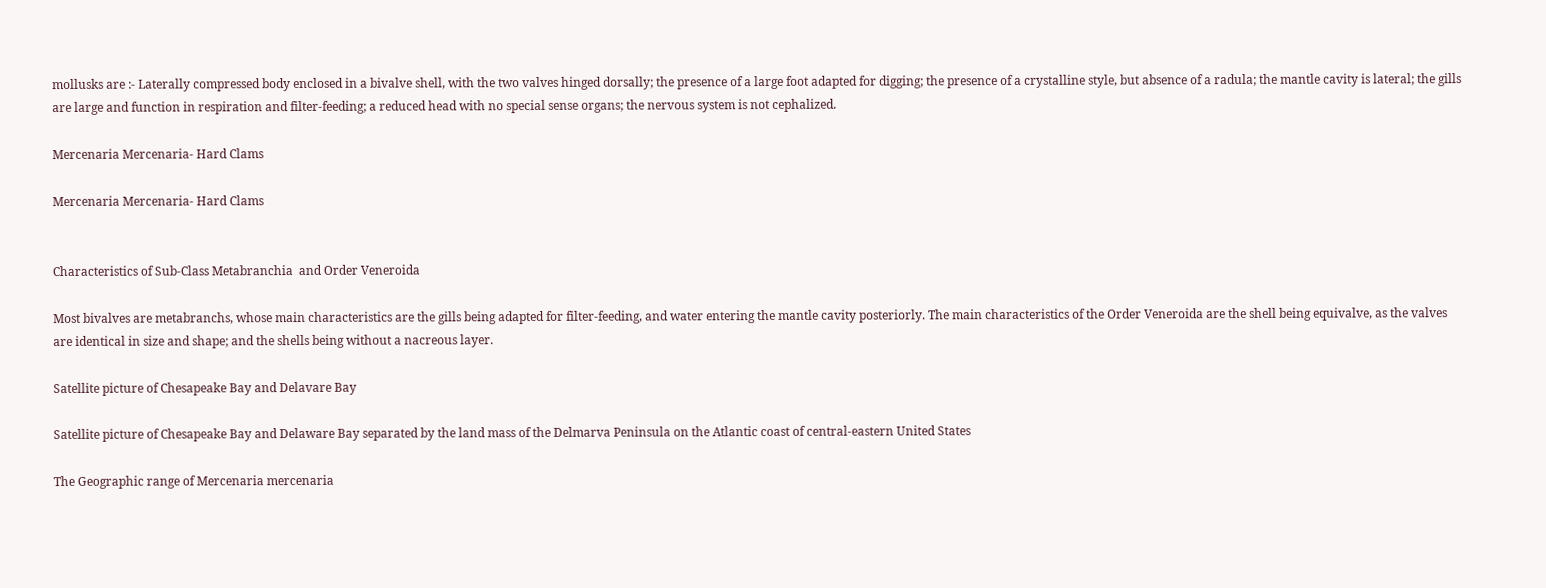mollusks are :- Laterally compressed body enclosed in a bivalve shell, with the two valves hinged dorsally; the presence of a large foot adapted for digging; the presence of a crystalline style, but absence of a radula; the mantle cavity is lateral; the gills are large and function in respiration and filter-feeding; a reduced head with no special sense organs; the nervous system is not cephalized.

Mercenaria Mercenaria- Hard Clams

Mercenaria Mercenaria- Hard Clams


Characteristics of Sub-Class Metabranchia  and Order Veneroida

Most bivalves are metabranchs, whose main characteristics are the gills being adapted for filter-feeding, and water entering the mantle cavity posteriorly. The main characteristics of the Order Veneroida are the shell being equivalve, as the valves are identical in size and shape; and the shells being without a nacreous layer.

Satellite picture of Chesapeake Bay and Delavare Bay

Satellite picture of Chesapeake Bay and Delaware Bay separated by the land mass of the Delmarva Peninsula on the Atlantic coast of central-eastern United States

The Geographic range of Mercenaria mercenaria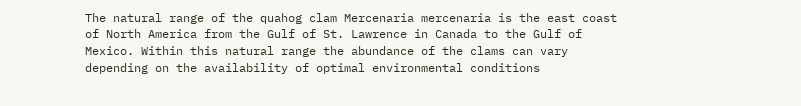The natural range of the quahog clam Mercenaria mercenaria is the east coast of North America from the Gulf of St. Lawrence in Canada to the Gulf of Mexico. Within this natural range the abundance of the clams can vary depending on the availability of optimal environmental conditions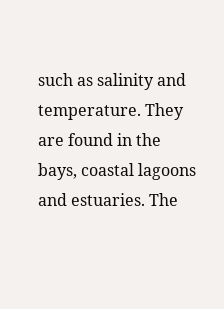such as salinity and temperature. They are found in the bays, coastal lagoons and estuaries. The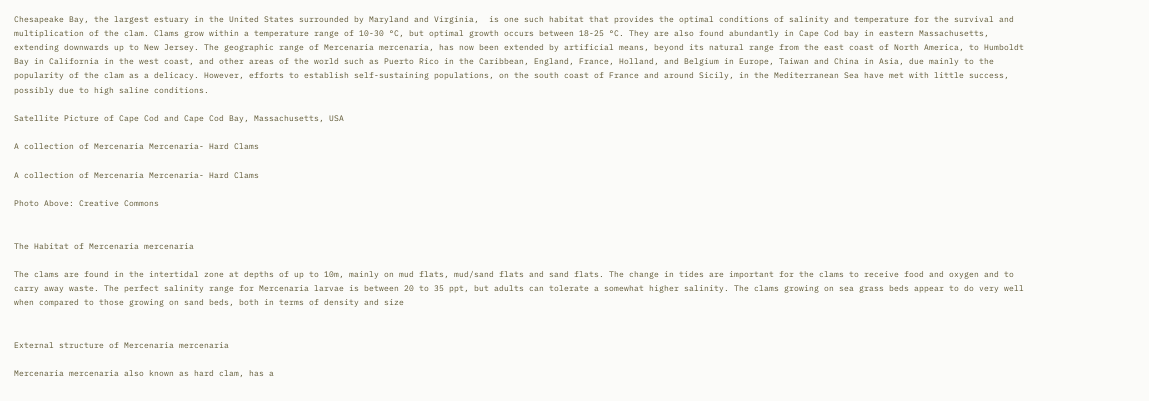Chesapeake Bay, the largest estuary in the United States surrounded by Maryland and Virginia,  is one such habitat that provides the optimal conditions of salinity and temperature for the survival and multiplication of the clam. Clams grow within a temperature range of 10-30 °C, but optimal growth occurs between 18-25 °C. They are also found abundantly in Cape Cod bay in eastern Massachusetts, extending downwards up to New Jersey. The geographic range of Mercenaria mercenaria, has now been extended by artificial means, beyond its natural range from the east coast of North America, to Humboldt Bay in California in the west coast, and other areas of the world such as Puerto Rico in the Caribbean, England, France, Holland, and Belgium in Europe, Taiwan and China in Asia, due mainly to the popularity of the clam as a delicacy. However, efforts to establish self-sustaining populations, on the south coast of France and around Sicily, in the Mediterranean Sea have met with little success, possibly due to high saline conditions.

Satellite Picture of Cape Cod and Cape Cod Bay, Massachusetts, USA

A collection of Mercenaria Mercenaria- Hard Clams

A collection of Mercenaria Mercenaria- Hard Clams

Photo Above: Creative Commons


The Habitat of Mercenaria mercenaria

The clams are found in the intertidal zone at depths of up to 10m, mainly on mud flats, mud/sand flats and sand flats. The change in tides are important for the clams to receive food and oxygen and to carry away waste. The perfect salinity range for Mercenaria larvae is between 20 to 35 ppt, but adults can tolerate a somewhat higher salinity. The clams growing on sea grass beds appear to do very well when compared to those growing on sand beds, both in terms of density and size


External structure of Mercenaria mercenaria

Mercenaria mercenaria also known as hard clam, has a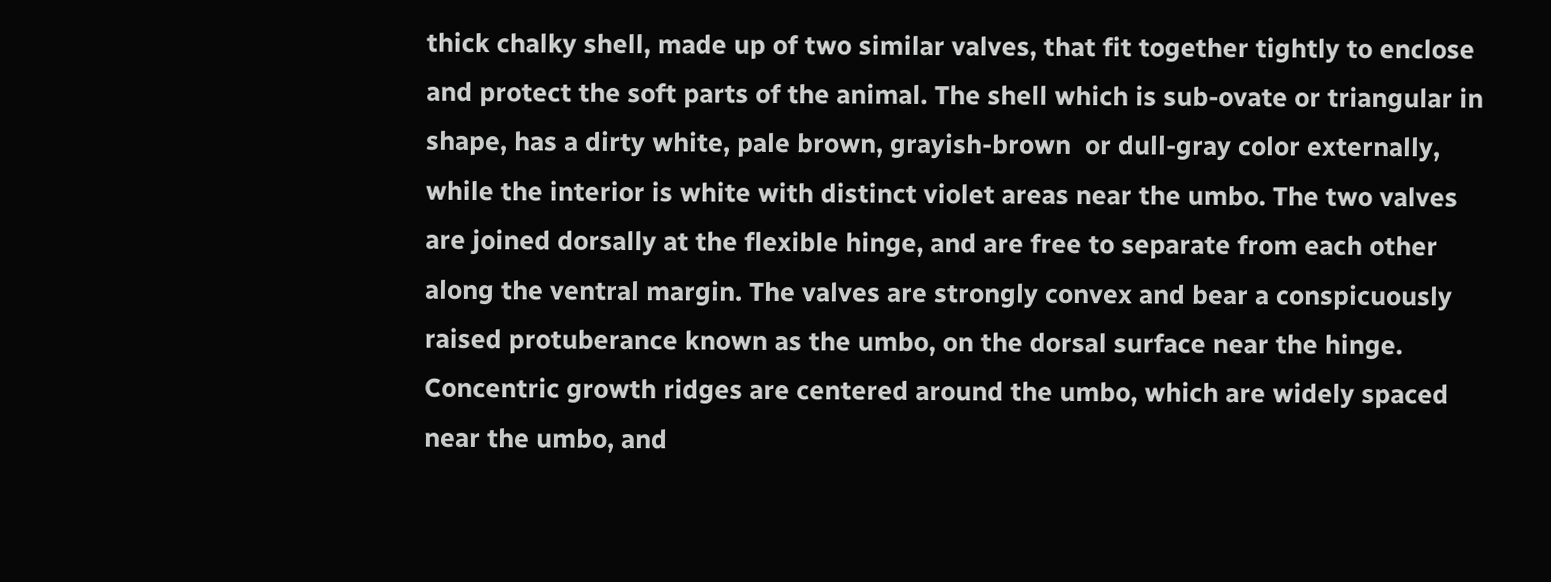thick chalky shell, made up of two similar valves, that fit together tightly to enclose and protect the soft parts of the animal. The shell which is sub-ovate or triangular in shape, has a dirty white, pale brown, grayish-brown  or dull-gray color externally, while the interior is white with distinct violet areas near the umbo. The two valves are joined dorsally at the flexible hinge, and are free to separate from each other along the ventral margin. The valves are strongly convex and bear a conspicuously raised protuberance known as the umbo, on the dorsal surface near the hinge. Concentric growth ridges are centered around the umbo, which are widely spaced near the umbo, and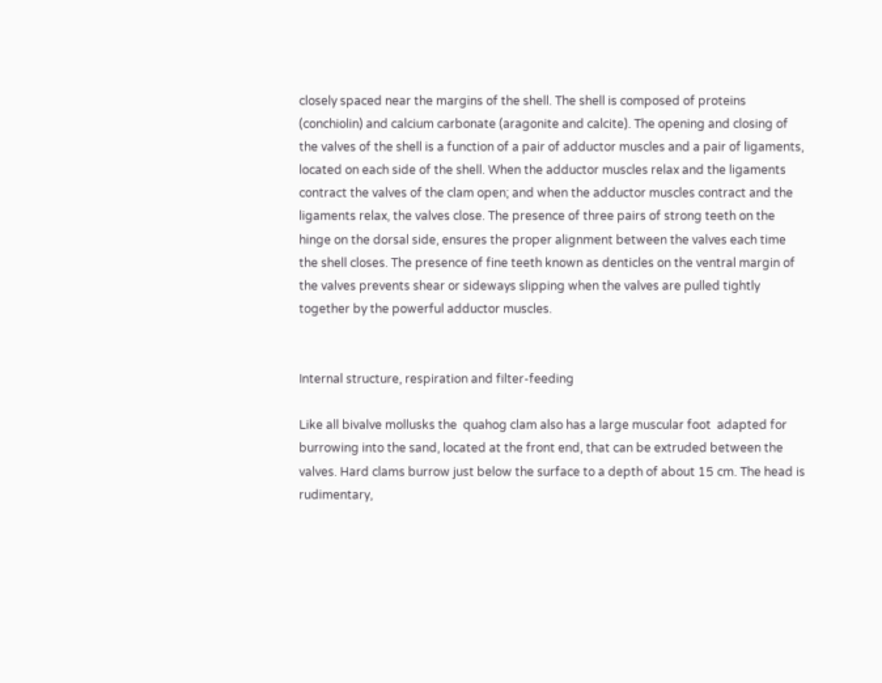closely spaced near the margins of the shell. The shell is composed of proteins (conchiolin) and calcium carbonate (aragonite and calcite). The opening and closing of the valves of the shell is a function of a pair of adductor muscles and a pair of ligaments, located on each side of the shell. When the adductor muscles relax and the ligaments contract the valves of the clam open; and when the adductor muscles contract and the ligaments relax, the valves close. The presence of three pairs of strong teeth on the hinge on the dorsal side, ensures the proper alignment between the valves each time the shell closes. The presence of fine teeth known as denticles on the ventral margin of the valves prevents shear or sideways slipping when the valves are pulled tightly together by the powerful adductor muscles.


Internal structure, respiration and filter-feeding

Like all bivalve mollusks the  quahog clam also has a large muscular foot  adapted for burrowing into the sand, located at the front end, that can be extruded between the valves. Hard clams burrow just below the surface to a depth of about 15 cm. The head is rudimentary,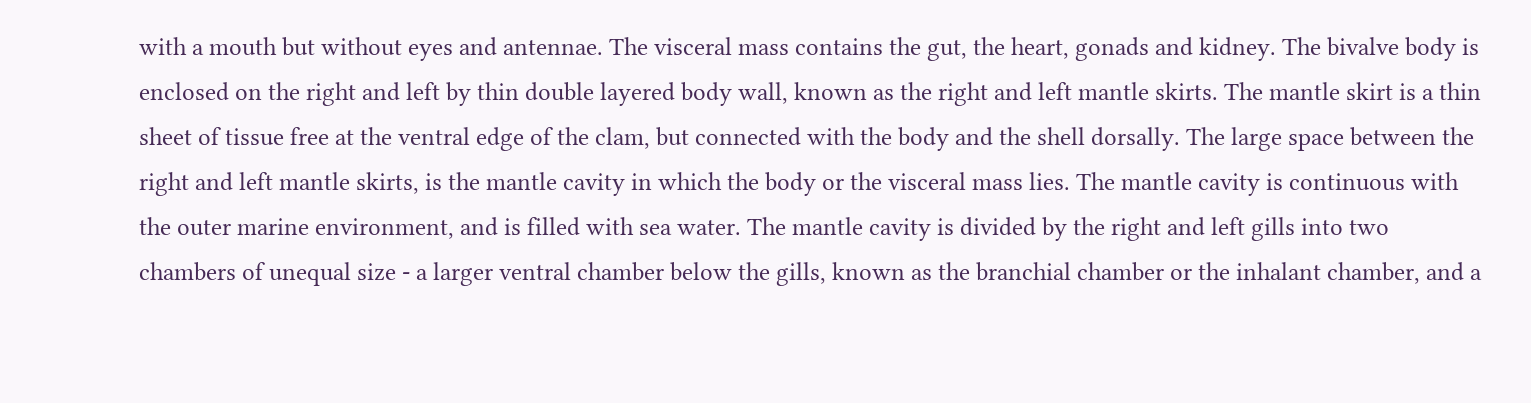with a mouth but without eyes and antennae. The visceral mass contains the gut, the heart, gonads and kidney. The bivalve body is enclosed on the right and left by thin double layered body wall, known as the right and left mantle skirts. The mantle skirt is a thin sheet of tissue free at the ventral edge of the clam, but connected with the body and the shell dorsally. The large space between the right and left mantle skirts, is the mantle cavity in which the body or the visceral mass lies. The mantle cavity is continuous with the outer marine environment, and is filled with sea water. The mantle cavity is divided by the right and left gills into two chambers of unequal size - a larger ventral chamber below the gills, known as the branchial chamber or the inhalant chamber, and a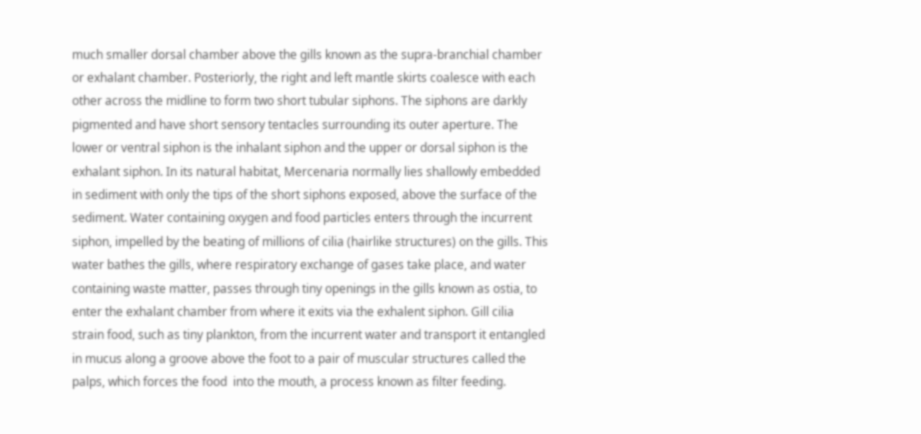much smaller dorsal chamber above the gills known as the supra-branchial chamber or exhalant chamber. Posteriorly, the right and left mantle skirts coalesce with each other across the midline to form two short tubular siphons. The siphons are darkly pigmented and have short sensory tentacles surrounding its outer aperture. The lower or ventral siphon is the inhalant siphon and the upper or dorsal siphon is the exhalant siphon. In its natural habitat, Mercenaria normally lies shallowly embedded in sediment with only the tips of the short siphons exposed, above the surface of the sediment. Water containing oxygen and food particles enters through the incurrent siphon, impelled by the beating of millions of cilia (hairlike structures) on the gills. This water bathes the gills, where respiratory exchange of gases take place, and water containing waste matter, passes through tiny openings in the gills known as ostia, to enter the exhalant chamber from where it exits via the exhalent siphon. Gill cilia strain food, such as tiny plankton, from the incurrent water and transport it entangled in mucus along a groove above the foot to a pair of muscular structures called the palps, which forces the food  into the mouth, a process known as filter feeding.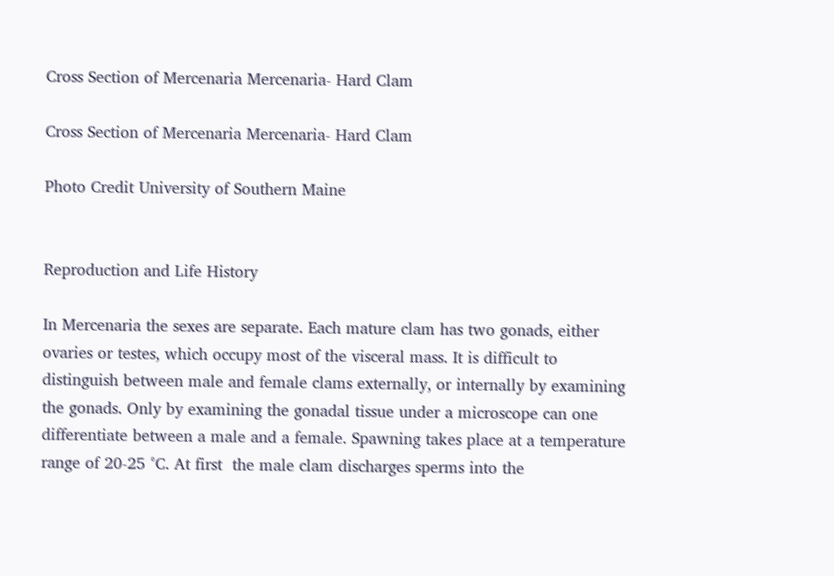Cross Section of Mercenaria Mercenaria- Hard Clam

Cross Section of Mercenaria Mercenaria- Hard Clam

Photo Credit University of Southern Maine


Reproduction and Life History

In Mercenaria the sexes are separate. Each mature clam has two gonads, either ovaries or testes, which occupy most of the visceral mass. It is difficult to distinguish between male and female clams externally, or internally by examining the gonads. Only by examining the gonadal tissue under a microscope can one differentiate between a male and a female. Spawning takes place at a temperature range of 20-25 °C. At first  the male clam discharges sperms into the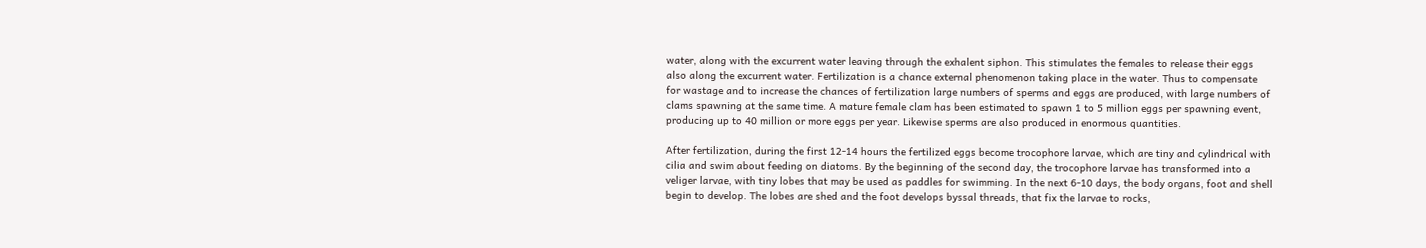water, along with the excurrent water leaving through the exhalent siphon. This stimulates the females to release their eggs also along the excurrent water. Fertilization is a chance external phenomenon taking place in the water. Thus to compensate for wastage and to increase the chances of fertilization large numbers of sperms and eggs are produced, with large numbers of clams spawning at the same time. A mature female clam has been estimated to spawn 1 to 5 million eggs per spawning event, producing up to 40 million or more eggs per year. Likewise sperms are also produced in enormous quantities.

After fertilization, during the first 12-14 hours the fertilized eggs become trocophore larvae, which are tiny and cylindrical with cilia and swim about feeding on diatoms. By the beginning of the second day, the trocophore larvae has transformed into a veliger larvae, with tiny lobes that may be used as paddles for swimming. In the next 6-10 days, the body organs, foot and shell begin to develop. The lobes are shed and the foot develops byssal threads, that fix the larvae to rocks,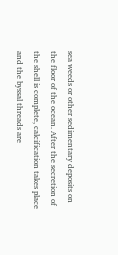sea weeds or other sedimentary deposits on the floor of the ocean. After the secretion of the shell is complete, calcification takes place and the byssal threads are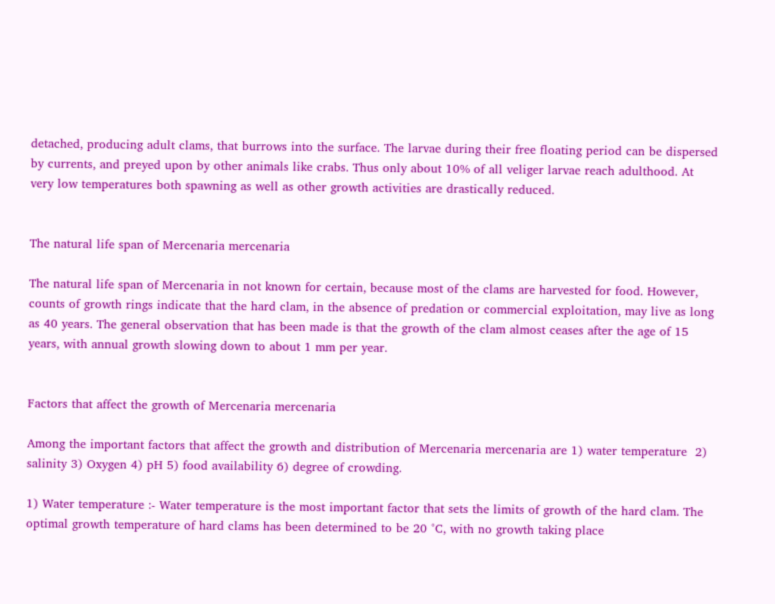detached, producing adult clams, that burrows into the surface. The larvae during their free floating period can be dispersed by currents, and preyed upon by other animals like crabs. Thus only about 10% of all veliger larvae reach adulthood. At very low temperatures both spawning as well as other growth activities are drastically reduced.


The natural life span of Mercenaria mercenaria

The natural life span of Mercenaria in not known for certain, because most of the clams are harvested for food. However, counts of growth rings indicate that the hard clam, in the absence of predation or commercial exploitation, may live as long as 40 years. The general observation that has been made is that the growth of the clam almost ceases after the age of 15 years, with annual growth slowing down to about 1 mm per year.


Factors that affect the growth of Mercenaria mercenaria

Among the important factors that affect the growth and distribution of Mercenaria mercenaria are 1) water temperature  2) salinity 3) Oxygen 4) pH 5) food availability 6) degree of crowding.

1) Water temperature :- Water temperature is the most important factor that sets the limits of growth of the hard clam. The optimal growth temperature of hard clams has been determined to be 20 °C, with no growth taking place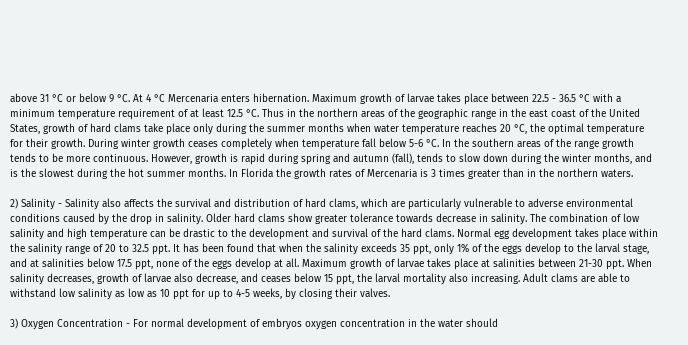above 31 °C or below 9 °C. At 4 °C Mercenaria enters hibernation. Maximum growth of larvae takes place between 22.5 - 36.5 °C with a minimum temperature requirement of at least 12.5 °C. Thus in the northern areas of the geographic range in the east coast of the United States, growth of hard clams take place only during the summer months when water temperature reaches 20 °C, the optimal temperature for their growth. During winter growth ceases completely when temperature fall below 5-6 °C. In the southern areas of the range growth tends to be more continuous. However, growth is rapid during spring and autumn (fall), tends to slow down during the winter months, and is the slowest during the hot summer months. In Florida the growth rates of Mercenaria is 3 times greater than in the northern waters.

2) Salinity - Salinity also affects the survival and distribution of hard clams, which are particularly vulnerable to adverse environmental conditions caused by the drop in salinity. Older hard clams show greater tolerance towards decrease in salinity. The combination of low salinity and high temperature can be drastic to the development and survival of the hard clams. Normal egg development takes place within the salinity range of 20 to 32.5 ppt. It has been found that when the salinity exceeds 35 ppt, only 1% of the eggs develop to the larval stage, and at salinities below 17.5 ppt, none of the eggs develop at all. Maximum growth of larvae takes place at salinities between 21-30 ppt. When salinity decreases, growth of larvae also decrease, and ceases below 15 ppt, the larval mortality also increasing. Adult clams are able to withstand low salinity as low as 10 ppt for up to 4-5 weeks, by closing their valves.

3) Oxygen Concentration - For normal development of embryos oxygen concentration in the water should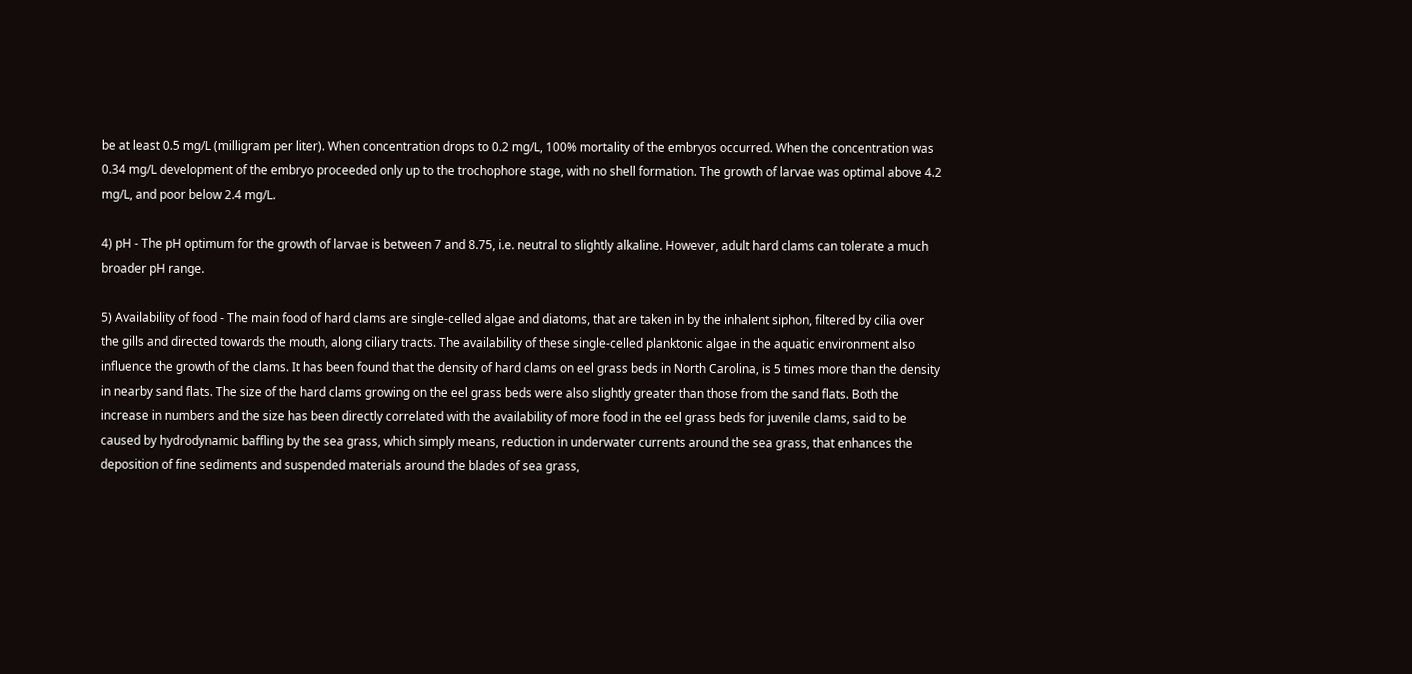be at least 0.5 mg/L (milligram per liter). When concentration drops to 0.2 mg/L, 100% mortality of the embryos occurred. When the concentration was 0.34 mg/L development of the embryo proceeded only up to the trochophore stage, with no shell formation. The growth of larvae was optimal above 4.2 mg/L, and poor below 2.4 mg/L.

4) pH - The pH optimum for the growth of larvae is between 7 and 8.75, i.e. neutral to slightly alkaline. However, adult hard clams can tolerate a much broader pH range.

5) Availability of food - The main food of hard clams are single-celled algae and diatoms, that are taken in by the inhalent siphon, filtered by cilia over the gills and directed towards the mouth, along ciliary tracts. The availability of these single-celled planktonic algae in the aquatic environment also influence the growth of the clams. It has been found that the density of hard clams on eel grass beds in North Carolina, is 5 times more than the density in nearby sand flats. The size of the hard clams growing on the eel grass beds were also slightly greater than those from the sand flats. Both the increase in numbers and the size has been directly correlated with the availability of more food in the eel grass beds for juvenile clams, said to be caused by hydrodynamic baffling by the sea grass, which simply means, reduction in underwater currents around the sea grass, that enhances the deposition of fine sediments and suspended materials around the blades of sea grass,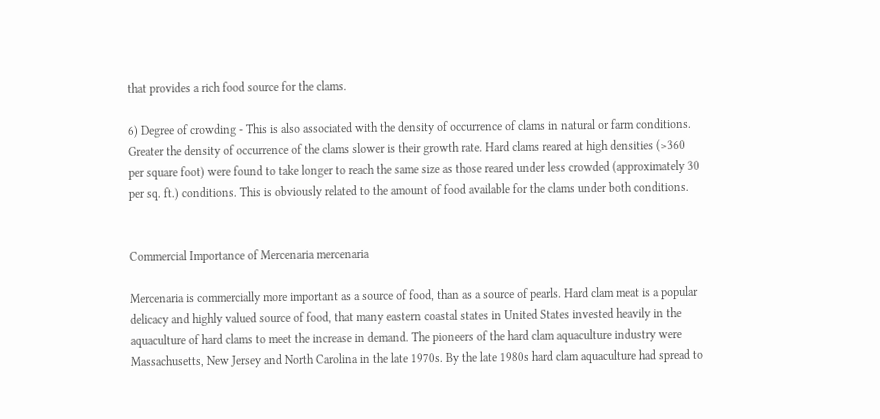that provides a rich food source for the clams.

6) Degree of crowding - This is also associated with the density of occurrence of clams in natural or farm conditions. Greater the density of occurrence of the clams slower is their growth rate. Hard clams reared at high densities (>360 per square foot) were found to take longer to reach the same size as those reared under less crowded (approximately 30 per sq. ft.) conditions. This is obviously related to the amount of food available for the clams under both conditions.


Commercial Importance of Mercenaria mercenaria

Mercenaria is commercially more important as a source of food, than as a source of pearls. Hard clam meat is a popular delicacy and highly valued source of food, that many eastern coastal states in United States invested heavily in the aquaculture of hard clams to meet the increase in demand. The pioneers of the hard clam aquaculture industry were Massachusetts, New Jersey and North Carolina in the late 1970s. By the late 1980s hard clam aquaculture had spread to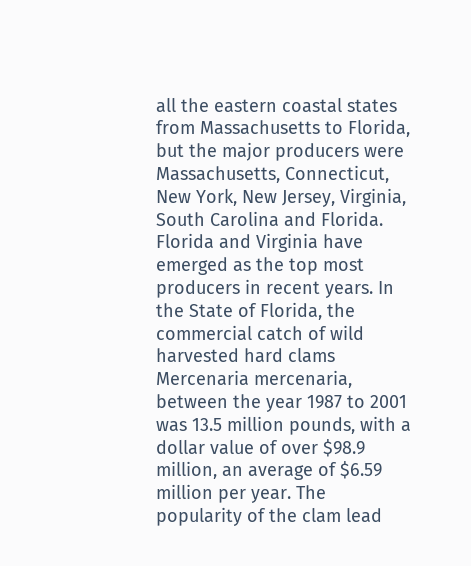all the eastern coastal states from Massachusetts to Florida, but the major producers were Massachusetts, Connecticut, New York, New Jersey, Virginia, South Carolina and Florida. Florida and Virginia have emerged as the top most producers in recent years. In the State of Florida, the commercial catch of wild harvested hard clams Mercenaria mercenaria, between the year 1987 to 2001 was 13.5 million pounds, with a dollar value of over $98.9 million, an average of $6.59 million per year. The popularity of the clam lead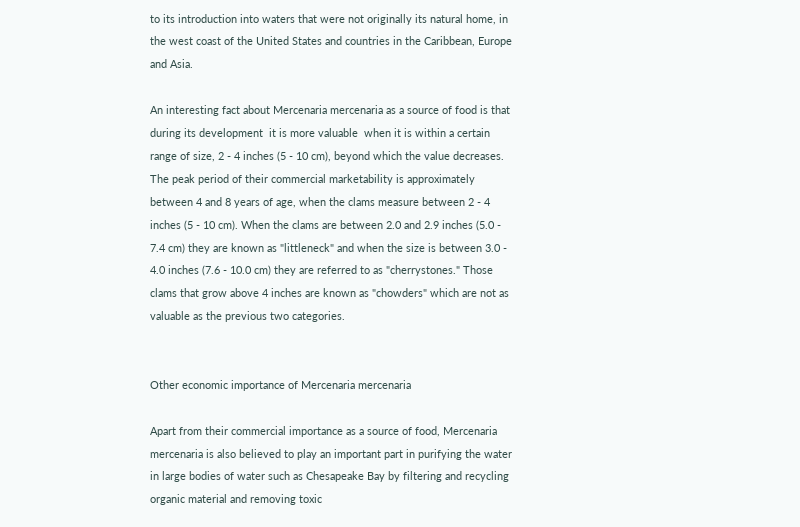to its introduction into waters that were not originally its natural home, in the west coast of the United States and countries in the Caribbean, Europe and Asia.

An interesting fact about Mercenaria mercenaria as a source of food is that during its development  it is more valuable  when it is within a certain range of size, 2 - 4 inches (5 - 10 cm), beyond which the value decreases. The peak period of their commercial marketability is approximately between 4 and 8 years of age, when the clams measure between 2 - 4 inches (5 - 10 cm). When the clams are between 2.0 and 2.9 inches (5.0 -  7.4 cm) they are known as "littleneck" and when the size is between 3.0 - 4.0 inches (7.6 - 10.0 cm) they are referred to as "cherrystones." Those clams that grow above 4 inches are known as "chowders" which are not as valuable as the previous two categories.


Other economic importance of Mercenaria mercenaria

Apart from their commercial importance as a source of food, Mercenaria mercenaria is also believed to play an important part in purifying the water in large bodies of water such as Chesapeake Bay by filtering and recycling organic material and removing toxic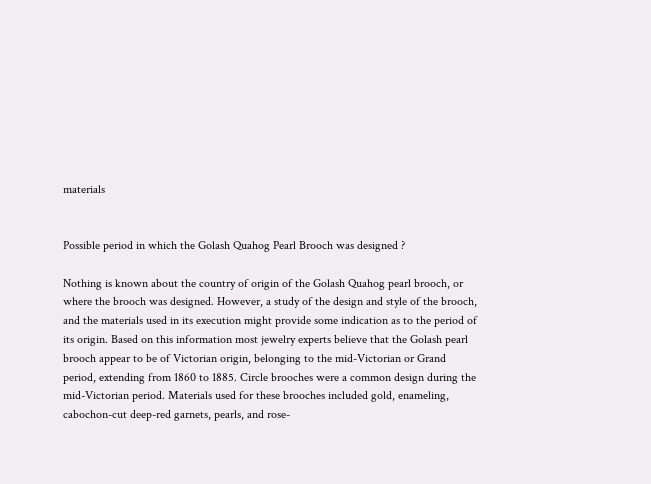materials


Possible period in which the Golash Quahog Pearl Brooch was designed ?

Nothing is known about the country of origin of the Golash Quahog pearl brooch, or where the brooch was designed. However, a study of the design and style of the brooch, and the materials used in its execution might provide some indication as to the period of its origin. Based on this information most jewelry experts believe that the Golash pearl brooch appear to be of Victorian origin, belonging to the mid-Victorian or Grand period, extending from 1860 to 1885. Circle brooches were a common design during the mid-Victorian period. Materials used for these brooches included gold, enameling, cabochon-cut deep-red garnets, pearls, and rose-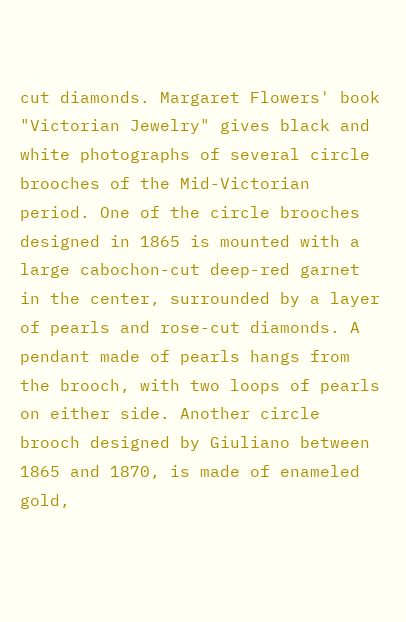cut diamonds. Margaret Flowers' book "Victorian Jewelry" gives black and white photographs of several circle brooches of the Mid-Victorian period. One of the circle brooches designed in 1865 is mounted with a large cabochon-cut deep-red garnet in the center, surrounded by a layer of pearls and rose-cut diamonds. A pendant made of pearls hangs from the brooch, with two loops of pearls on either side. Another circle brooch designed by Giuliano between 1865 and 1870, is made of enameled gold,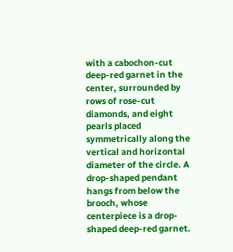with a cabochon-cut deep-red garnet in the center, surrounded by rows of rose-cut diamonds, and eight pearls placed symmetrically along the vertical and horizontal diameter of the circle. A drop-shaped pendant hangs from below the brooch, whose centerpiece is a drop-shaped deep-red garnet.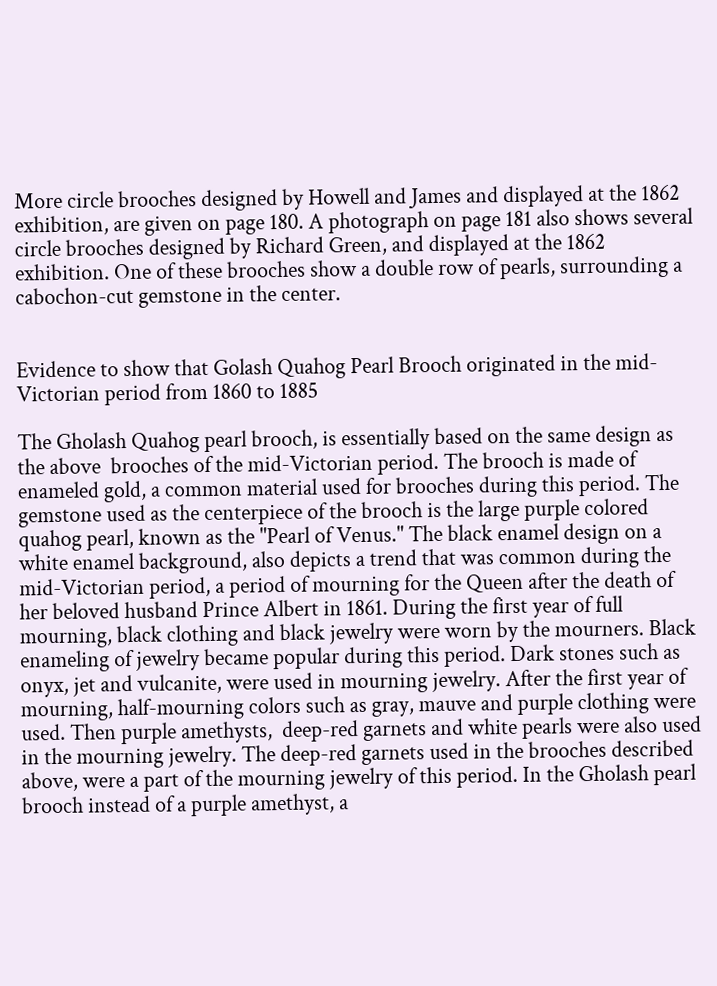More circle brooches designed by Howell and James and displayed at the 1862 exhibition, are given on page 180. A photograph on page 181 also shows several circle brooches designed by Richard Green, and displayed at the 1862 exhibition. One of these brooches show a double row of pearls, surrounding a cabochon-cut gemstone in the center.


Evidence to show that Golash Quahog Pearl Brooch originated in the mid-Victorian period from 1860 to 1885

The Gholash Quahog pearl brooch, is essentially based on the same design as the above  brooches of the mid-Victorian period. The brooch is made of enameled gold, a common material used for brooches during this period. The gemstone used as the centerpiece of the brooch is the large purple colored quahog pearl, known as the "Pearl of Venus." The black enamel design on a white enamel background, also depicts a trend that was common during the mid-Victorian period, a period of mourning for the Queen after the death of her beloved husband Prince Albert in 1861. During the first year of full mourning, black clothing and black jewelry were worn by the mourners. Black enameling of jewelry became popular during this period. Dark stones such as onyx, jet and vulcanite, were used in mourning jewelry. After the first year of mourning, half-mourning colors such as gray, mauve and purple clothing were used. Then purple amethysts,  deep-red garnets and white pearls were also used in the mourning jewelry. The deep-red garnets used in the brooches described above, were a part of the mourning jewelry of this period. In the Gholash pearl brooch instead of a purple amethyst, a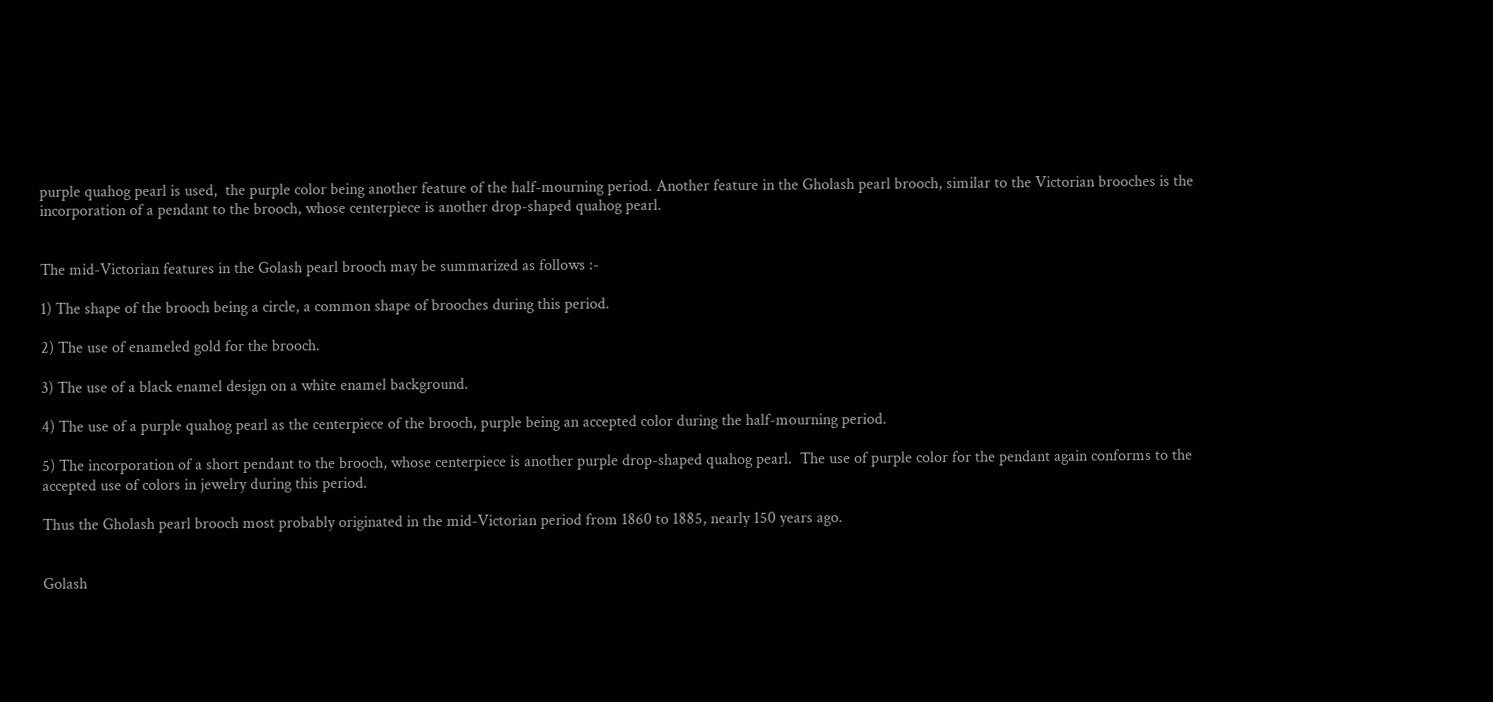purple quahog pearl is used,  the purple color being another feature of the half-mourning period. Another feature in the Gholash pearl brooch, similar to the Victorian brooches is the incorporation of a pendant to the brooch, whose centerpiece is another drop-shaped quahog pearl.


The mid-Victorian features in the Golash pearl brooch may be summarized as follows :-

1) The shape of the brooch being a circle, a common shape of brooches during this period.

2) The use of enameled gold for the brooch.

3) The use of a black enamel design on a white enamel background.

4) The use of a purple quahog pearl as the centerpiece of the brooch, purple being an accepted color during the half-mourning period.

5) The incorporation of a short pendant to the brooch, whose centerpiece is another purple drop-shaped quahog pearl.  The use of purple color for the pendant again conforms to the accepted use of colors in jewelry during this period.

Thus the Gholash pearl brooch most probably originated in the mid-Victorian period from 1860 to 1885, nearly 150 years ago.


Golash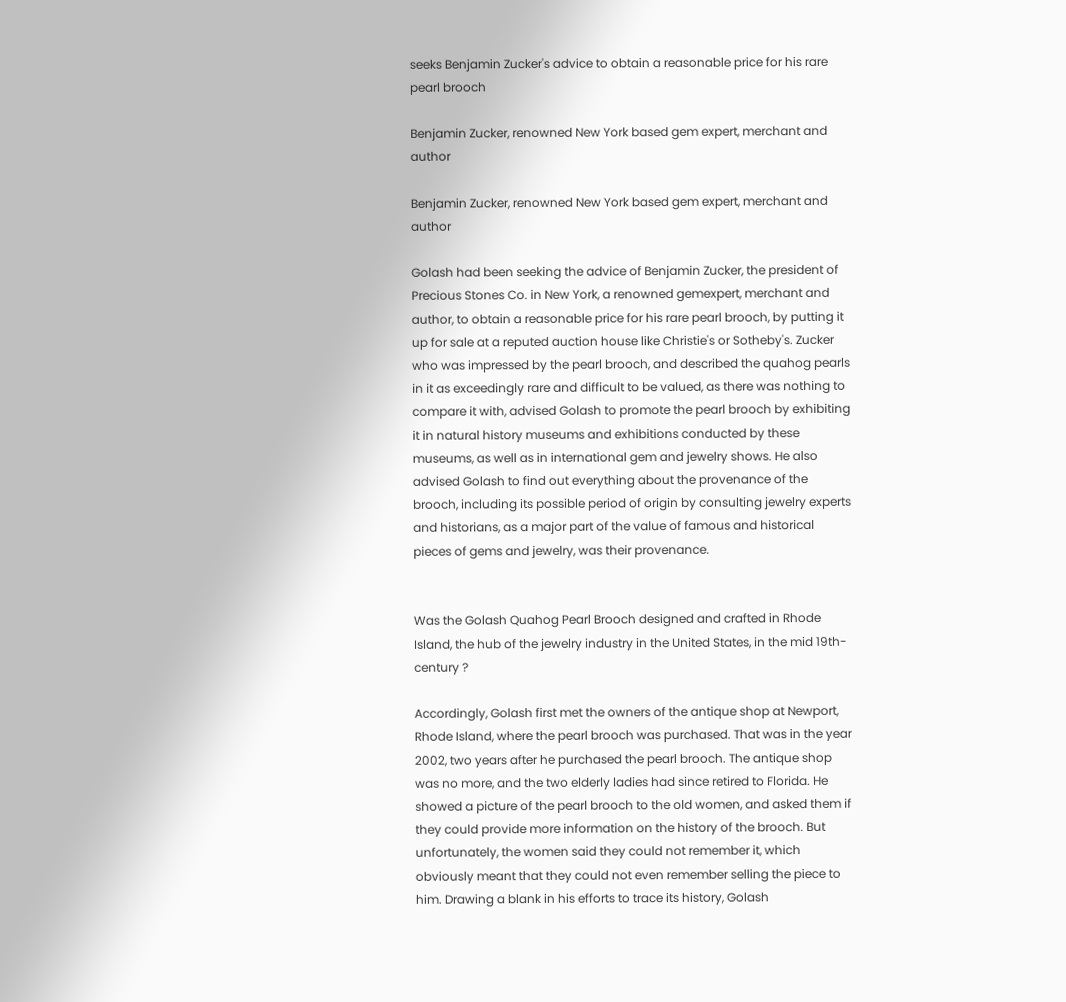seeks Benjamin Zucker's advice to obtain a reasonable price for his rare pearl brooch

Benjamin Zucker, renowned New York based gem expert, merchant and author

Benjamin Zucker, renowned New York based gem expert, merchant and author

Golash had been seeking the advice of Benjamin Zucker, the president of Precious Stones Co. in New York, a renowned gemexpert, merchant and author, to obtain a reasonable price for his rare pearl brooch, by putting it up for sale at a reputed auction house like Christie's or Sotheby's. Zucker who was impressed by the pearl brooch, and described the quahog pearls in it as exceedingly rare and difficult to be valued, as there was nothing to compare it with, advised Golash to promote the pearl brooch by exhibiting it in natural history museums and exhibitions conducted by these museums, as well as in international gem and jewelry shows. He also advised Golash to find out everything about the provenance of the brooch, including its possible period of origin by consulting jewelry experts and historians, as a major part of the value of famous and historical pieces of gems and jewelry, was their provenance.


Was the Golash Quahog Pearl Brooch designed and crafted in Rhode Island, the hub of the jewelry industry in the United States, in the mid 19th-century ?

Accordingly, Golash first met the owners of the antique shop at Newport, Rhode Island, where the pearl brooch was purchased. That was in the year 2002, two years after he purchased the pearl brooch. The antique shop was no more, and the two elderly ladies had since retired to Florida. He showed a picture of the pearl brooch to the old women, and asked them if they could provide more information on the history of the brooch. But unfortunately, the women said they could not remember it, which obviously meant that they could not even remember selling the piece to him. Drawing a blank in his efforts to trace its history, Golash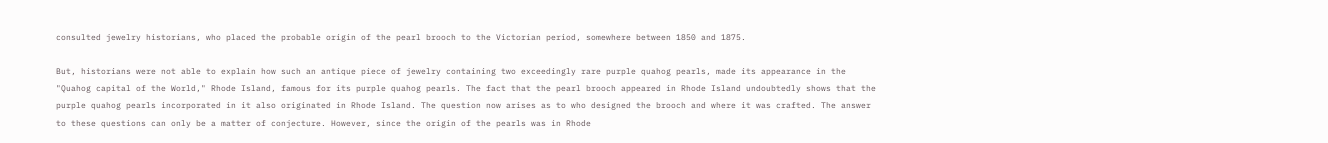consulted jewelry historians, who placed the probable origin of the pearl brooch to the Victorian period, somewhere between 1850 and 1875.

But, historians were not able to explain how such an antique piece of jewelry containing two exceedingly rare purple quahog pearls, made its appearance in the "Quahog capital of the World," Rhode Island, famous for its purple quahog pearls. The fact that the pearl brooch appeared in Rhode Island undoubtedly shows that the purple quahog pearls incorporated in it also originated in Rhode Island. The question now arises as to who designed the brooch and where it was crafted. The answer to these questions can only be a matter of conjecture. However, since the origin of the pearls was in Rhode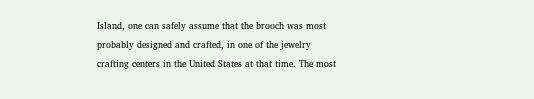Island, one can safely assume that the brooch was most probably designed and crafted, in one of the jewelry crafting centers in the United States at that time. The most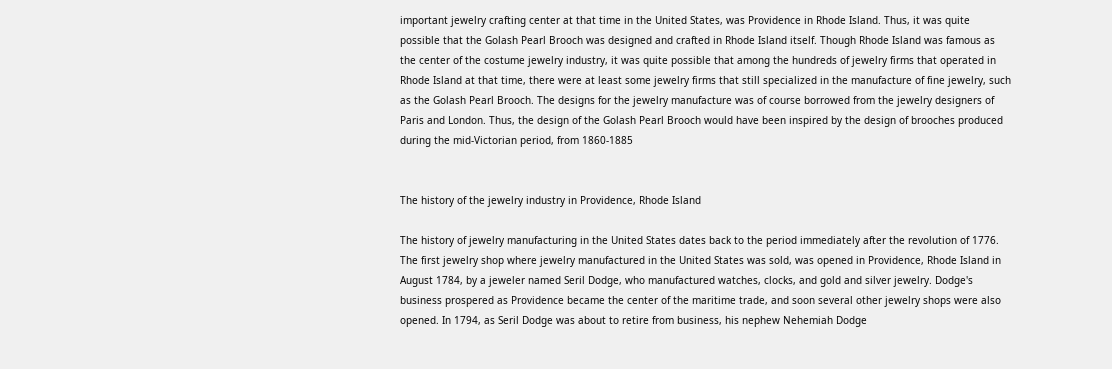important jewelry crafting center at that time in the United States, was Providence in Rhode Island. Thus, it was quite possible that the Golash Pearl Brooch was designed and crafted in Rhode Island itself. Though Rhode Island was famous as the center of the costume jewelry industry, it was quite possible that among the hundreds of jewelry firms that operated in Rhode Island at that time, there were at least some jewelry firms that still specialized in the manufacture of fine jewelry, such as the Golash Pearl Brooch. The designs for the jewelry manufacture was of course borrowed from the jewelry designers of Paris and London. Thus, the design of the Golash Pearl Brooch would have been inspired by the design of brooches produced during the mid-Victorian period, from 1860-1885


The history of the jewelry industry in Providence, Rhode Island

The history of jewelry manufacturing in the United States dates back to the period immediately after the revolution of 1776. The first jewelry shop where jewelry manufactured in the United States was sold, was opened in Providence, Rhode Island in August 1784, by a jeweler named Seril Dodge, who manufactured watches, clocks, and gold and silver jewelry. Dodge's business prospered as Providence became the center of the maritime trade, and soon several other jewelry shops were also opened. In 1794, as Seril Dodge was about to retire from business, his nephew Nehemiah Dodge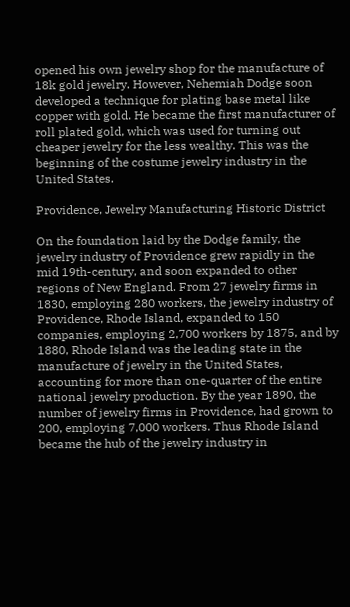opened his own jewelry shop for the manufacture of 18k gold jewelry. However, Nehemiah Dodge soon developed a technique for plating base metal like copper with gold. He became the first manufacturer of roll plated gold, which was used for turning out cheaper jewelry for the less wealthy. This was the beginning of the costume jewelry industry in the United States.

Providence, Jewelry Manufacturing Historic District

On the foundation laid by the Dodge family, the jewelry industry of Providence grew rapidly in the mid 19th-century, and soon expanded to other regions of New England. From 27 jewelry firms in 1830, employing 280 workers, the jewelry industry of Providence, Rhode Island, expanded to 150 companies, employing 2,700 workers by 1875, and by 1880, Rhode Island was the leading state in the manufacture of jewelry in the United States, accounting for more than one-quarter of the entire national jewelry production. By the year 1890, the number of jewelry firms in Providence, had grown to 200, employing 7,000 workers. Thus Rhode Island became the hub of the jewelry industry in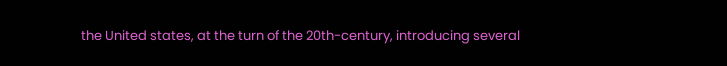the United states, at the turn of the 20th-century, introducing several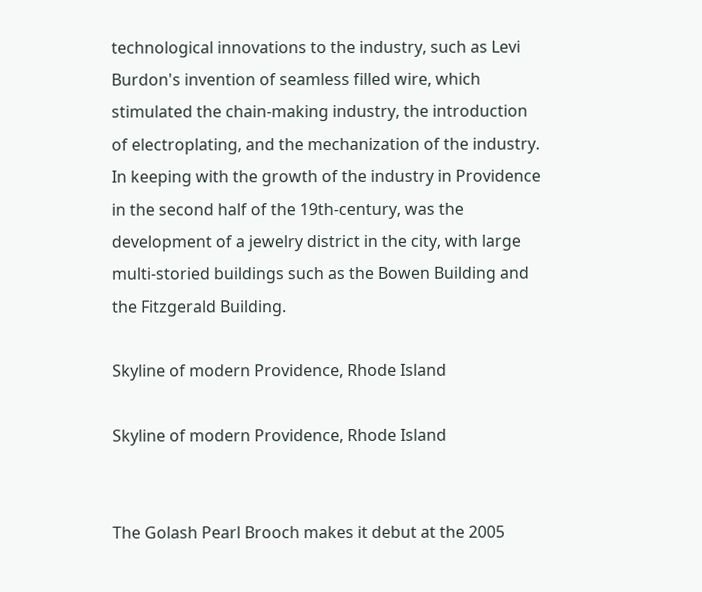technological innovations to the industry, such as Levi Burdon's invention of seamless filled wire, which stimulated the chain-making industry, the introduction of electroplating, and the mechanization of the industry. In keeping with the growth of the industry in Providence in the second half of the 19th-century, was the development of a jewelry district in the city, with large multi-storied buildings such as the Bowen Building and the Fitzgerald Building.

Skyline of modern Providence, Rhode Island

Skyline of modern Providence, Rhode Island


The Golash Pearl Brooch makes it debut at the 2005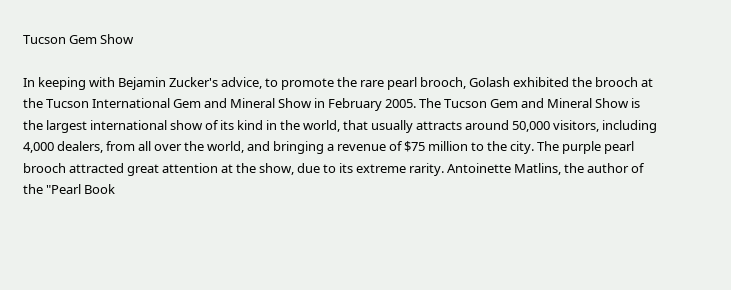Tucson Gem Show

In keeping with Bejamin Zucker's advice, to promote the rare pearl brooch, Golash exhibited the brooch at the Tucson International Gem and Mineral Show in February 2005. The Tucson Gem and Mineral Show is the largest international show of its kind in the world, that usually attracts around 50,000 visitors, including 4,000 dealers, from all over the world, and bringing a revenue of $75 million to the city. The purple pearl brooch attracted great attention at the show, due to its extreme rarity. Antoinette Matlins, the author of the "Pearl Book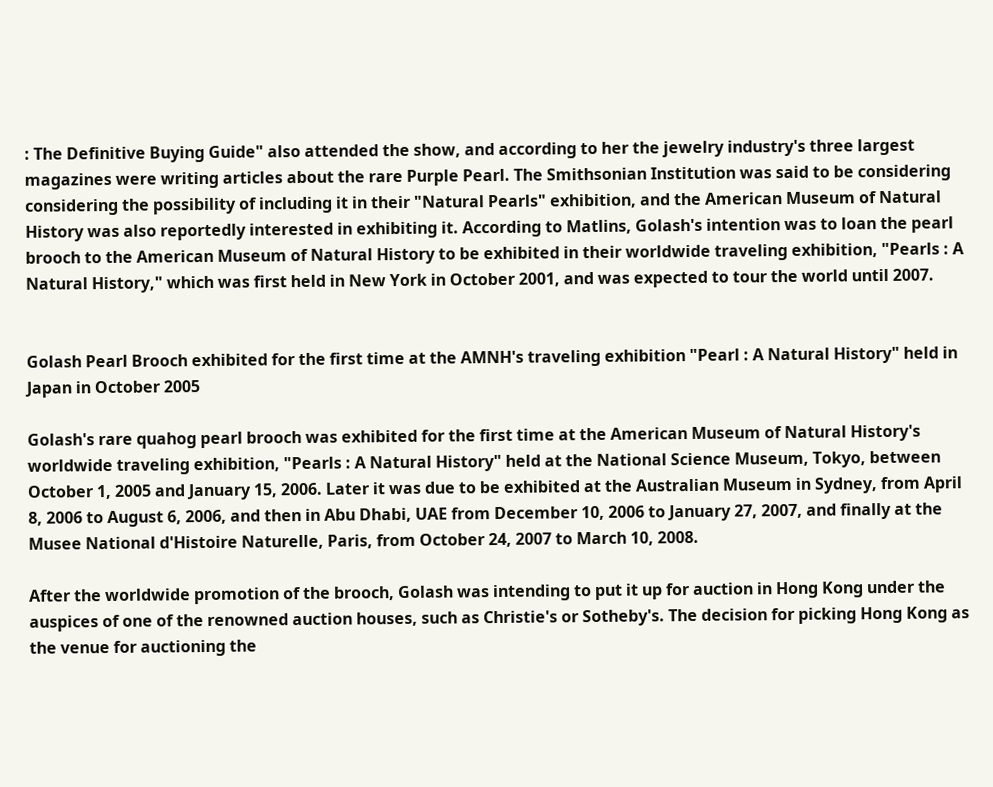: The Definitive Buying Guide" also attended the show, and according to her the jewelry industry's three largest magazines were writing articles about the rare Purple Pearl. The Smithsonian Institution was said to be considering considering the possibility of including it in their "Natural Pearls" exhibition, and the American Museum of Natural History was also reportedly interested in exhibiting it. According to Matlins, Golash's intention was to loan the pearl brooch to the American Museum of Natural History to be exhibited in their worldwide traveling exhibition, "Pearls : A Natural History," which was first held in New York in October 2001, and was expected to tour the world until 2007.


Golash Pearl Brooch exhibited for the first time at the AMNH's traveling exhibition "Pearl : A Natural History" held in Japan in October 2005

Golash's rare quahog pearl brooch was exhibited for the first time at the American Museum of Natural History's worldwide traveling exhibition, "Pearls : A Natural History" held at the National Science Museum, Tokyo, between October 1, 2005 and January 15, 2006. Later it was due to be exhibited at the Australian Museum in Sydney, from April 8, 2006 to August 6, 2006, and then in Abu Dhabi, UAE from December 10, 2006 to January 27, 2007, and finally at the Musee National d'Histoire Naturelle, Paris, from October 24, 2007 to March 10, 2008.

After the worldwide promotion of the brooch, Golash was intending to put it up for auction in Hong Kong under the auspices of one of the renowned auction houses, such as Christie's or Sotheby's. The decision for picking Hong Kong as the venue for auctioning the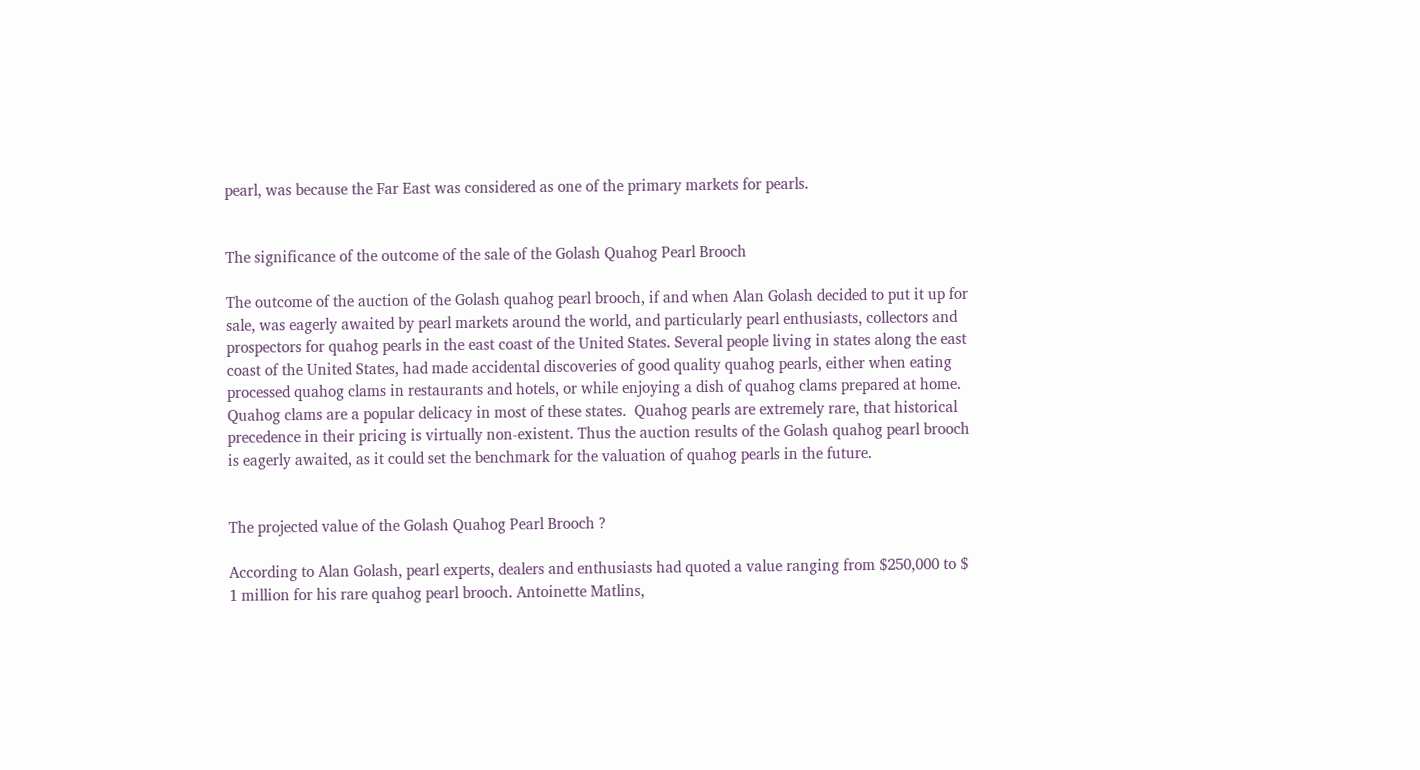pearl, was because the Far East was considered as one of the primary markets for pearls.


The significance of the outcome of the sale of the Golash Quahog Pearl Brooch

The outcome of the auction of the Golash quahog pearl brooch, if and when Alan Golash decided to put it up for sale, was eagerly awaited by pearl markets around the world, and particularly pearl enthusiasts, collectors and prospectors for quahog pearls in the east coast of the United States. Several people living in states along the east coast of the United States, had made accidental discoveries of good quality quahog pearls, either when eating processed quahog clams in restaurants and hotels, or while enjoying a dish of quahog clams prepared at home. Quahog clams are a popular delicacy in most of these states.  Quahog pearls are extremely rare, that historical precedence in their pricing is virtually non-existent. Thus the auction results of the Golash quahog pearl brooch is eagerly awaited, as it could set the benchmark for the valuation of quahog pearls in the future.


The projected value of the Golash Quahog Pearl Brooch ?

According to Alan Golash, pearl experts, dealers and enthusiasts had quoted a value ranging from $250,000 to $ 1 million for his rare quahog pearl brooch. Antoinette Matlins,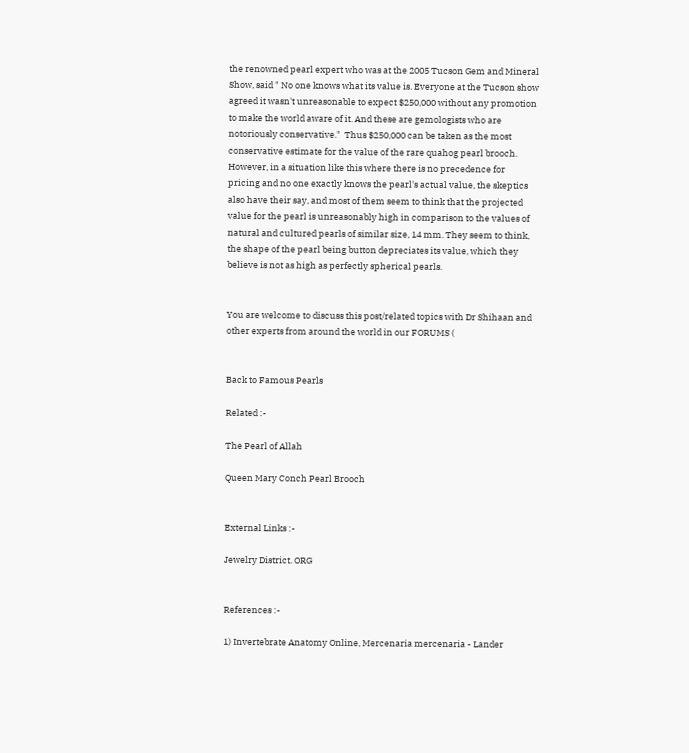the renowned pearl expert who was at the 2005 Tucson Gem and Mineral Show, said " No one knows what its value is. Everyone at the Tucson show agreed it wasn't unreasonable to expect $250,000 without any promotion to make the world aware of it. And these are gemologists who are notoriously conservative."  Thus $250,000 can be taken as the most conservative estimate for the value of the rare quahog pearl brooch. However, in a situation like this where there is no precedence for pricing and no one exactly knows the pearl's actual value, the skeptics also have their say, and most of them seem to think that the projected value for the pearl is unreasonably high in comparison to the values of natural and cultured pearls of similar size, 14 mm. They seem to think, the shape of the pearl being button depreciates its value, which they believe is not as high as perfectly spherical pearls.


You are welcome to discuss this post/related topics with Dr Shihaan and other experts from around the world in our FORUMS (


Back to Famous Pearls

Related :-

The Pearl of Allah

Queen Mary Conch Pearl Brooch


External Links :-

Jewelry District. ORG


References :-

1) Invertebrate Anatomy Online, Mercenaria mercenaria - Lander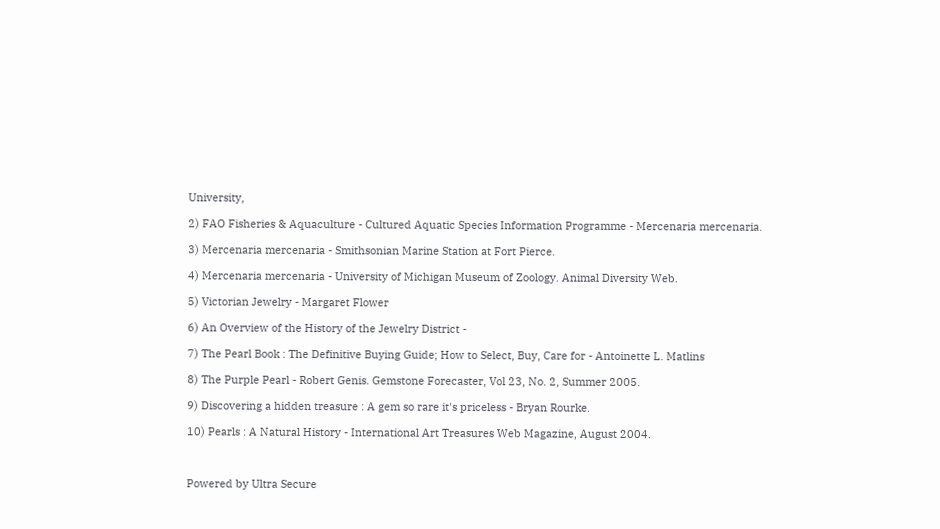University,

2) FAO Fisheries & Aquaculture - Cultured Aquatic Species Information Programme - Mercenaria mercenaria.

3) Mercenaria mercenaria - Smithsonian Marine Station at Fort Pierce.

4) Mercenaria mercenaria - University of Michigan Museum of Zoology. Animal Diversity Web.

5) Victorian Jewelry - Margaret Flower

6) An Overview of the History of the Jewelry District -

7) The Pearl Book : The Definitive Buying Guide; How to Select, Buy, Care for - Antoinette L. Matlins

8) The Purple Pearl - Robert Genis. Gemstone Forecaster, Vol 23, No. 2, Summer 2005.

9) Discovering a hidden treasure : A gem so rare it's priceless - Bryan Rourke.

10) Pearls : A Natural History - International Art Treasures Web Magazine, August 2004.



Powered by Ultra Secure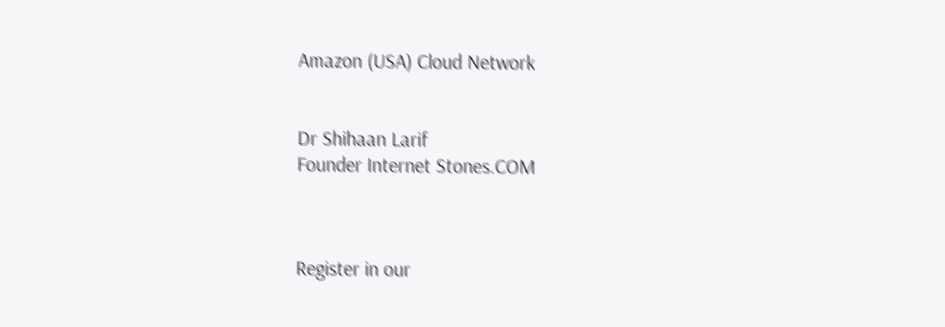Amazon (USA) Cloud Network


Dr Shihaan Larif
Founder Internet Stones.COM



Register in our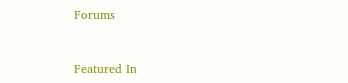Forums


Featured In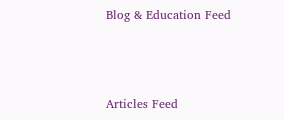Blog & Education Feed



Articles Feed